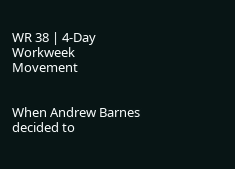WR 38 | 4-Day Workweek Movement


When Andrew Barnes decided to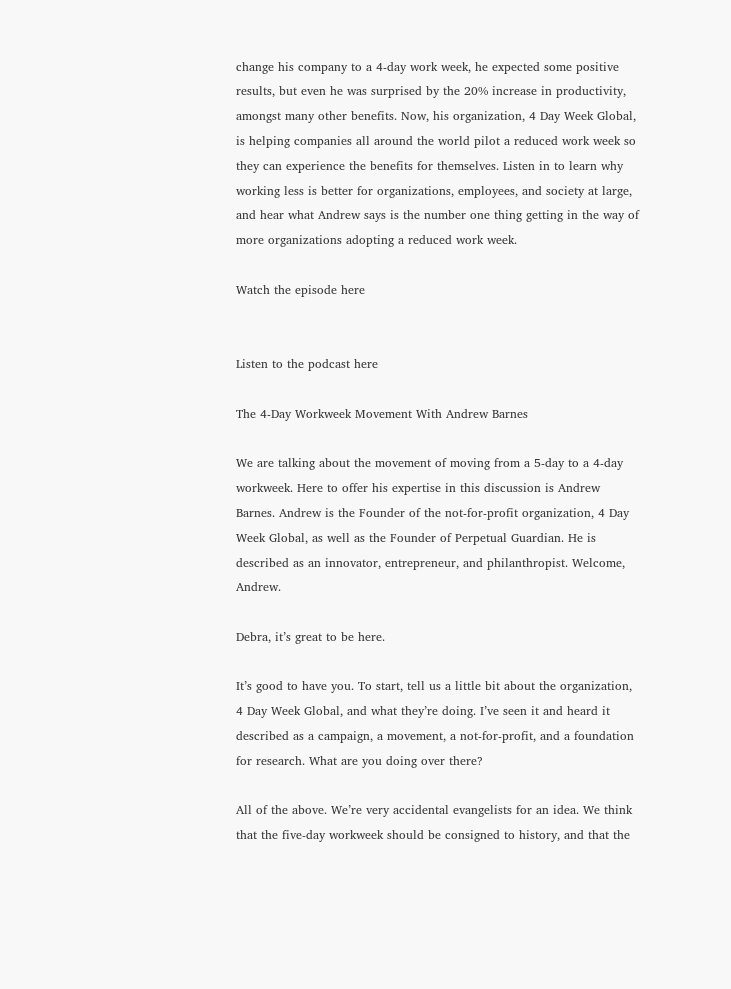change his company to a 4-day work week, he expected some positive results, but even he was surprised by the 20% increase in productivity, amongst many other benefits. Now, his organization, 4 Day Week Global, is helping companies all around the world pilot a reduced work week so they can experience the benefits for themselves. Listen in to learn why working less is better for organizations, employees, and society at large, and hear what Andrew says is the number one thing getting in the way of more organizations adopting a reduced work week.

Watch the episode here


Listen to the podcast here

The 4-Day Workweek Movement With Andrew Barnes

We are talking about the movement of moving from a 5-day to a 4-day workweek. Here to offer his expertise in this discussion is Andrew Barnes. Andrew is the Founder of the not-for-profit organization, 4 Day Week Global, as well as the Founder of Perpetual Guardian. He is described as an innovator, entrepreneur, and philanthropist. Welcome, Andrew.

Debra, it’s great to be here.

It’s good to have you. To start, tell us a little bit about the organization, 4 Day Week Global, and what they’re doing. I’ve seen it and heard it described as a campaign, a movement, a not-for-profit, and a foundation for research. What are you doing over there?

All of the above. We’re very accidental evangelists for an idea. We think that the five-day workweek should be consigned to history, and that the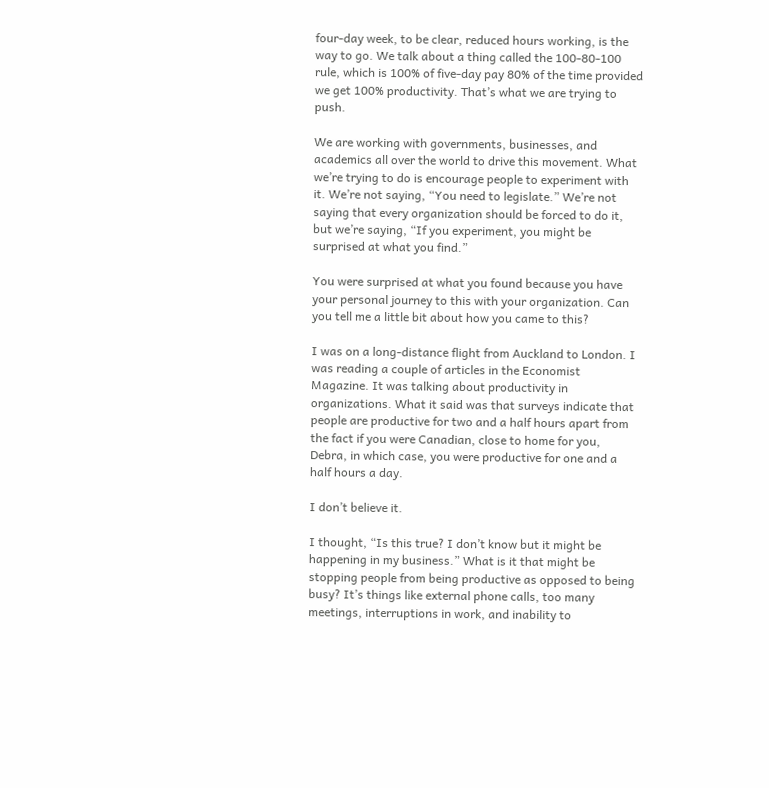four-day week, to be clear, reduced hours working, is the way to go. We talk about a thing called the 100-80-100 rule, which is 100% of five-day pay 80% of the time provided we get 100% productivity. That’s what we are trying to push.

We are working with governments, businesses, and academics all over the world to drive this movement. What we’re trying to do is encourage people to experiment with it. We’re not saying, “You need to legislate.” We’re not saying that every organization should be forced to do it, but we’re saying, “If you experiment, you might be surprised at what you find.”

You were surprised at what you found because you have your personal journey to this with your organization. Can you tell me a little bit about how you came to this?

I was on a long-distance flight from Auckland to London. I was reading a couple of articles in the Economist Magazine. It was talking about productivity in organizations. What it said was that surveys indicate that people are productive for two and a half hours apart from the fact if you were Canadian, close to home for you, Debra, in which case, you were productive for one and a half hours a day.

I don’t believe it.

I thought, “Is this true? I don’t know but it might be happening in my business.” What is it that might be stopping people from being productive as opposed to being busy? It’s things like external phone calls, too many meetings, interruptions in work, and inability to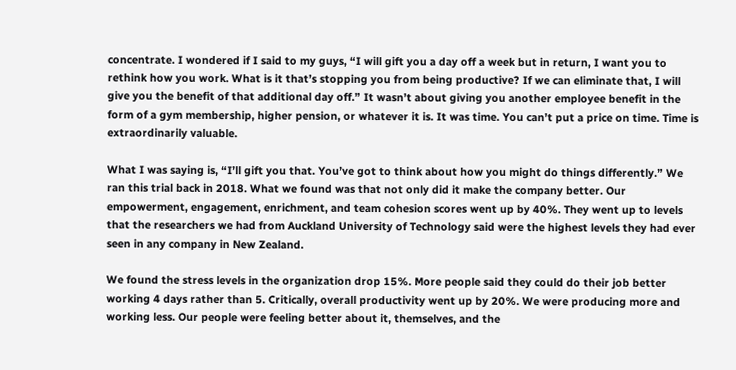concentrate. I wondered if I said to my guys, “I will gift you a day off a week but in return, I want you to rethink how you work. What is it that’s stopping you from being productive? If we can eliminate that, I will give you the benefit of that additional day off.” It wasn’t about giving you another employee benefit in the form of a gym membership, higher pension, or whatever it is. It was time. You can’t put a price on time. Time is extraordinarily valuable.

What I was saying is, “I’ll gift you that. You’ve got to think about how you might do things differently.” We ran this trial back in 2018. What we found was that not only did it make the company better. Our empowerment, engagement, enrichment, and team cohesion scores went up by 40%. They went up to levels that the researchers we had from Auckland University of Technology said were the highest levels they had ever seen in any company in New Zealand.

We found the stress levels in the organization drop 15%. More people said they could do their job better working 4 days rather than 5. Critically, overall productivity went up by 20%. We were producing more and working less. Our people were feeling better about it, themselves, and the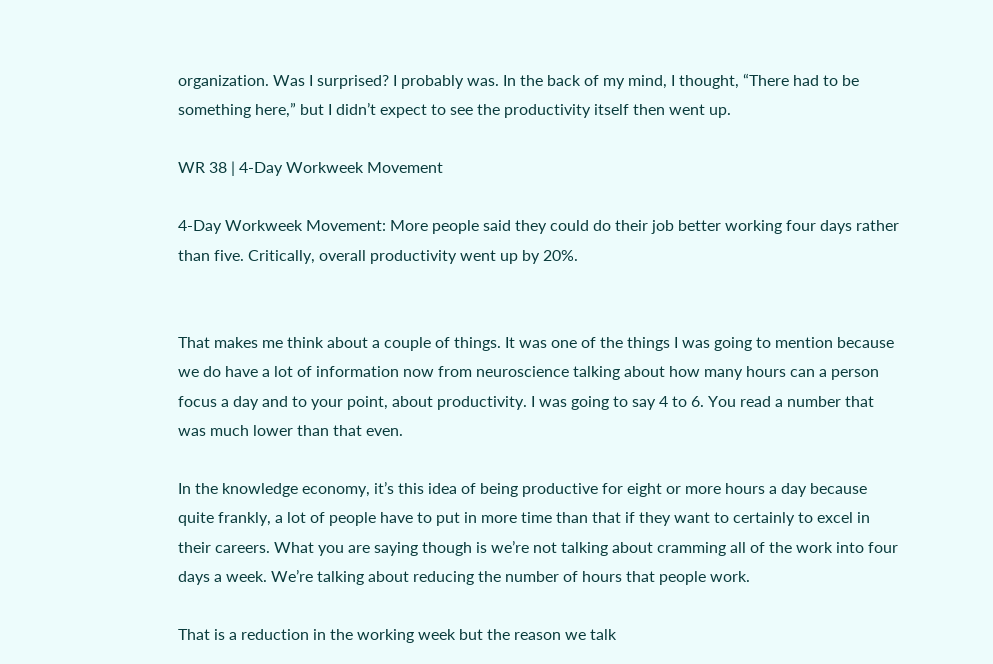organization. Was I surprised? I probably was. In the back of my mind, I thought, “There had to be something here,” but I didn’t expect to see the productivity itself then went up.

WR 38 | 4-Day Workweek Movement

4-Day Workweek Movement: More people said they could do their job better working four days rather than five. Critically, overall productivity went up by 20%.


That makes me think about a couple of things. It was one of the things I was going to mention because we do have a lot of information now from neuroscience talking about how many hours can a person focus a day and to your point, about productivity. I was going to say 4 to 6. You read a number that was much lower than that even.

In the knowledge economy, it’s this idea of being productive for eight or more hours a day because quite frankly, a lot of people have to put in more time than that if they want to certainly to excel in their careers. What you are saying though is we’re not talking about cramming all of the work into four days a week. We’re talking about reducing the number of hours that people work.

That is a reduction in the working week but the reason we talk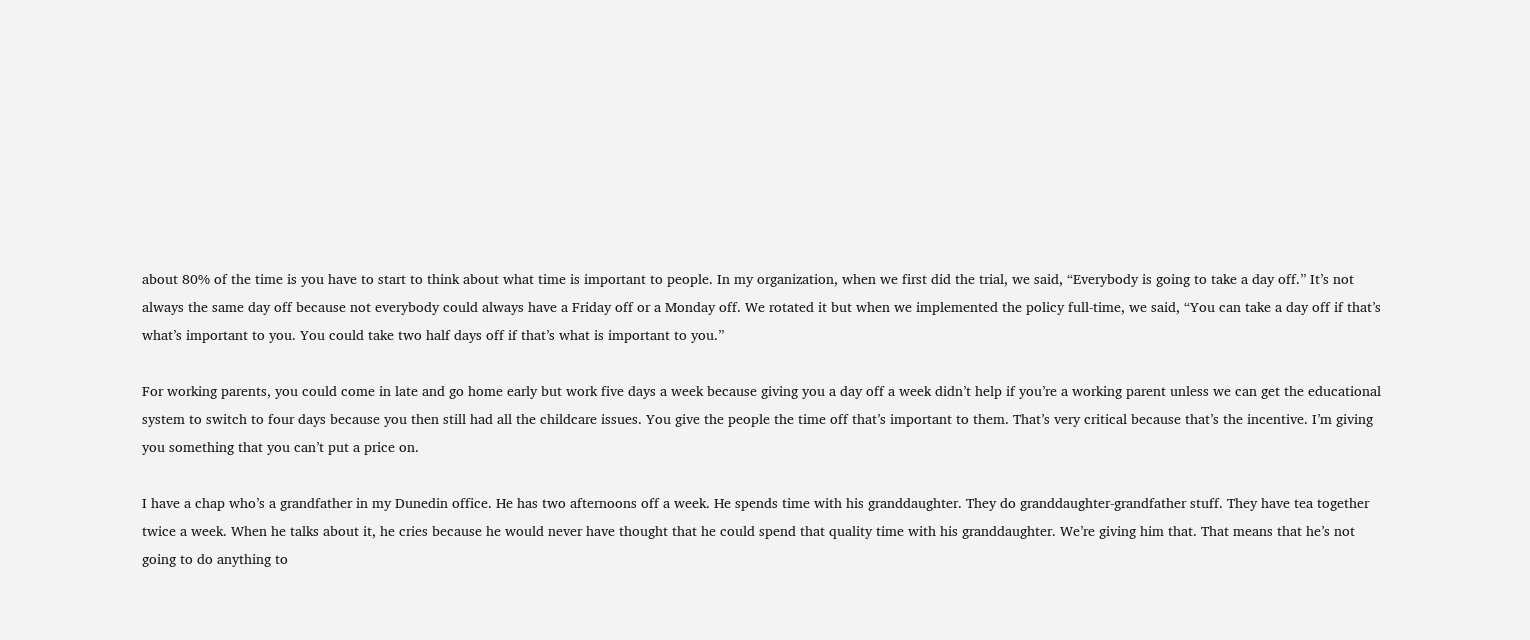about 80% of the time is you have to start to think about what time is important to people. In my organization, when we first did the trial, we said, “Everybody is going to take a day off.” It’s not always the same day off because not everybody could always have a Friday off or a Monday off. We rotated it but when we implemented the policy full-time, we said, “You can take a day off if that’s what’s important to you. You could take two half days off if that’s what is important to you.”

For working parents, you could come in late and go home early but work five days a week because giving you a day off a week didn’t help if you’re a working parent unless we can get the educational system to switch to four days because you then still had all the childcare issues. You give the people the time off that’s important to them. That’s very critical because that’s the incentive. I’m giving you something that you can’t put a price on.

I have a chap who’s a grandfather in my Dunedin office. He has two afternoons off a week. He spends time with his granddaughter. They do granddaughter-grandfather stuff. They have tea together twice a week. When he talks about it, he cries because he would never have thought that he could spend that quality time with his granddaughter. We’re giving him that. That means that he’s not going to do anything to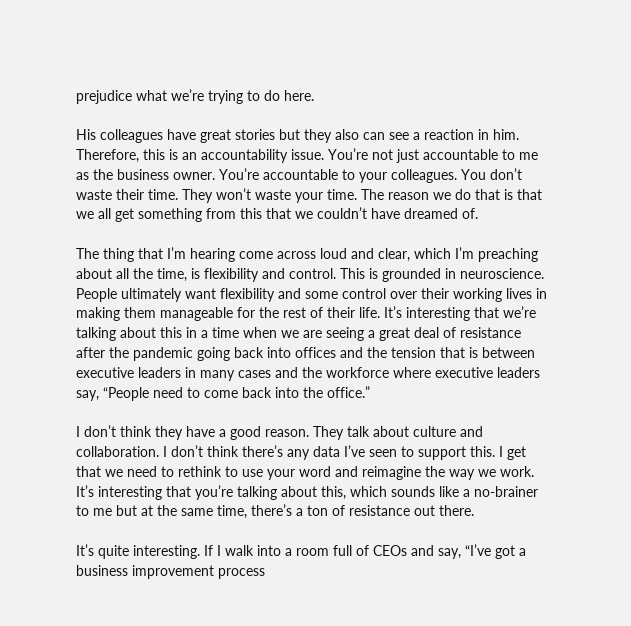prejudice what we’re trying to do here.

His colleagues have great stories but they also can see a reaction in him. Therefore, this is an accountability issue. You’re not just accountable to me as the business owner. You’re accountable to your colleagues. You don’t waste their time. They won’t waste your time. The reason we do that is that we all get something from this that we couldn’t have dreamed of.

The thing that I’m hearing come across loud and clear, which I’m preaching about all the time, is flexibility and control. This is grounded in neuroscience. People ultimately want flexibility and some control over their working lives in making them manageable for the rest of their life. It’s interesting that we’re talking about this in a time when we are seeing a great deal of resistance after the pandemic going back into offices and the tension that is between executive leaders in many cases and the workforce where executive leaders say, “People need to come back into the office.”

I don’t think they have a good reason. They talk about culture and collaboration. I don’t think there’s any data I’ve seen to support this. I get that we need to rethink to use your word and reimagine the way we work. It’s interesting that you’re talking about this, which sounds like a no-brainer to me but at the same time, there’s a ton of resistance out there.

It’s quite interesting. If I walk into a room full of CEOs and say, “I’ve got a business improvement process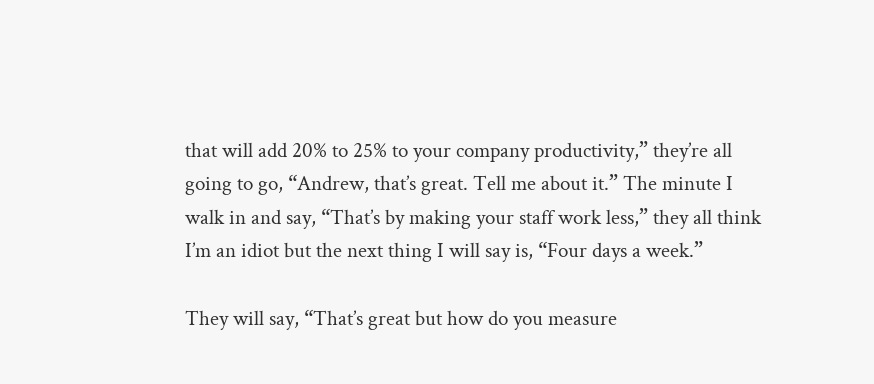that will add 20% to 25% to your company productivity,” they’re all going to go, “Andrew, that’s great. Tell me about it.” The minute I walk in and say, “That’s by making your staff work less,” they all think I’m an idiot but the next thing I will say is, “Four days a week.”

They will say, “That’s great but how do you measure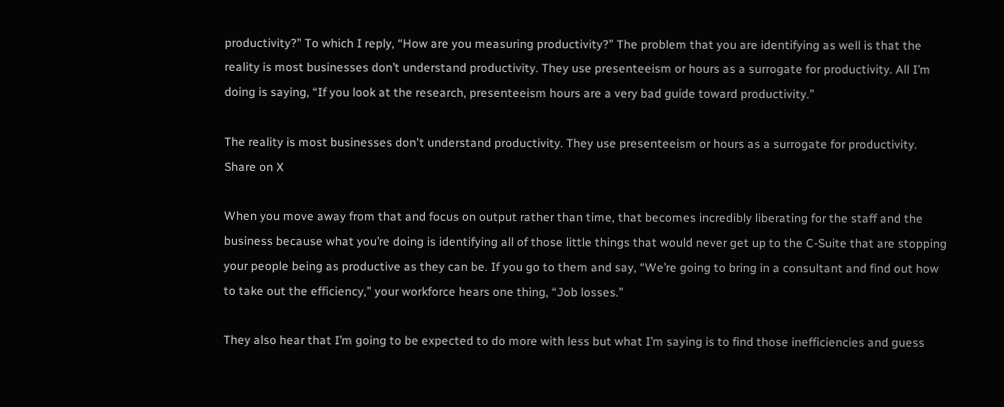productivity?” To which I reply, “How are you measuring productivity?” The problem that you are identifying as well is that the reality is most businesses don’t understand productivity. They use presenteeism or hours as a surrogate for productivity. All I’m doing is saying, “If you look at the research, presenteeism hours are a very bad guide toward productivity.”

The reality is most businesses don't understand productivity. They use presenteeism or hours as a surrogate for productivity. Share on X

When you move away from that and focus on output rather than time, that becomes incredibly liberating for the staff and the business because what you’re doing is identifying all of those little things that would never get up to the C-Suite that are stopping your people being as productive as they can be. If you go to them and say, “We’re going to bring in a consultant and find out how to take out the efficiency,” your workforce hears one thing, “Job losses.”

They also hear that I’m going to be expected to do more with less but what I’m saying is to find those inefficiencies and guess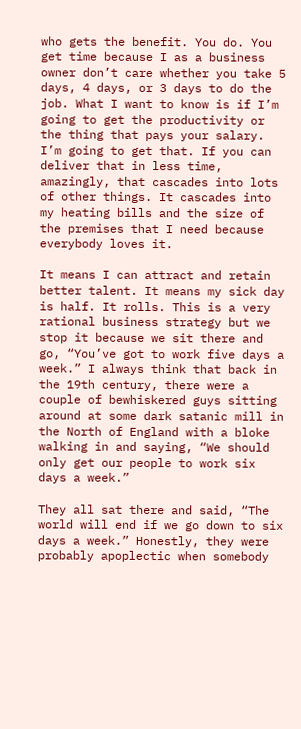who gets the benefit. You do. You get time because I as a business owner don’t care whether you take 5 days, 4 days, or 3 days to do the job. What I want to know is if I’m going to get the productivity or the thing that pays your salary. I’m going to get that. If you can deliver that in less time, amazingly, that cascades into lots of other things. It cascades into my heating bills and the size of the premises that I need because everybody loves it.

It means I can attract and retain better talent. It means my sick day is half. It rolls. This is a very rational business strategy but we stop it because we sit there and go, “You’ve got to work five days a week.” I always think that back in the 19th century, there were a couple of bewhiskered guys sitting around at some dark satanic mill in the North of England with a bloke walking in and saying, “We should only get our people to work six days a week.”

They all sat there and said, “The world will end if we go down to six days a week.” Honestly, they were probably apoplectic when somebody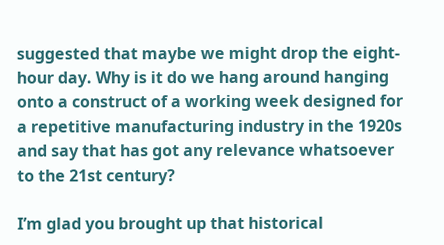suggested that maybe we might drop the eight-hour day. Why is it do we hang around hanging onto a construct of a working week designed for a repetitive manufacturing industry in the 1920s and say that has got any relevance whatsoever to the 21st century?

I’m glad you brought up that historical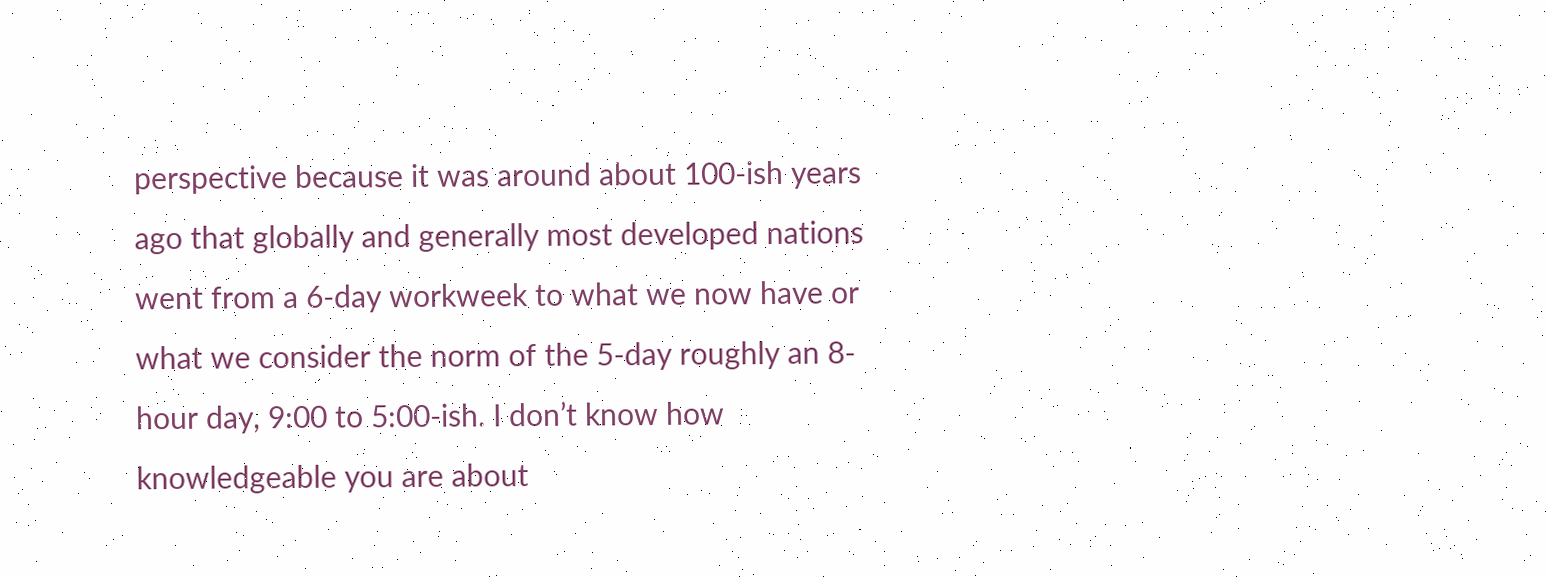perspective because it was around about 100-ish years ago that globally and generally most developed nations went from a 6-day workweek to what we now have or what we consider the norm of the 5-day roughly an 8-hour day, 9:00 to 5:00-ish. I don’t know how knowledgeable you are about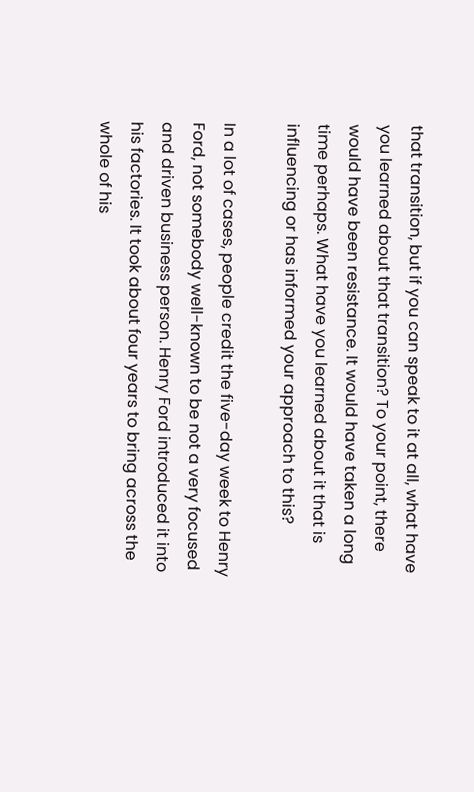that transition, but if you can speak to it at all, what have you learned about that transition? To your point, there would have been resistance. It would have taken a long time perhaps. What have you learned about it that is influencing or has informed your approach to this?

In a lot of cases, people credit the five-day week to Henry Ford, not somebody well-known to be not a very focused and driven business person. Henry Ford introduced it into his factories. It took about four years to bring across the whole of his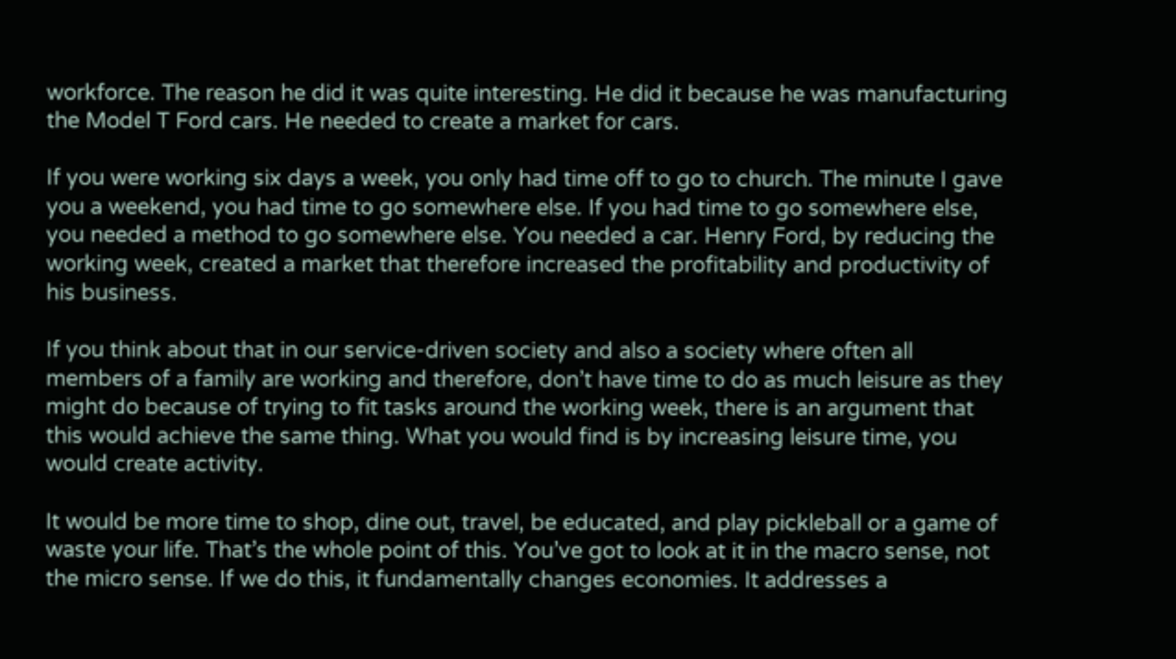workforce. The reason he did it was quite interesting. He did it because he was manufacturing the Model T Ford cars. He needed to create a market for cars.

If you were working six days a week, you only had time off to go to church. The minute I gave you a weekend, you had time to go somewhere else. If you had time to go somewhere else, you needed a method to go somewhere else. You needed a car. Henry Ford, by reducing the working week, created a market that therefore increased the profitability and productivity of his business.

If you think about that in our service-driven society and also a society where often all members of a family are working and therefore, don’t have time to do as much leisure as they might do because of trying to fit tasks around the working week, there is an argument that this would achieve the same thing. What you would find is by increasing leisure time, you would create activity.

It would be more time to shop, dine out, travel, be educated, and play pickleball or a game of waste your life. That’s the whole point of this. You’ve got to look at it in the macro sense, not the micro sense. If we do this, it fundamentally changes economies. It addresses a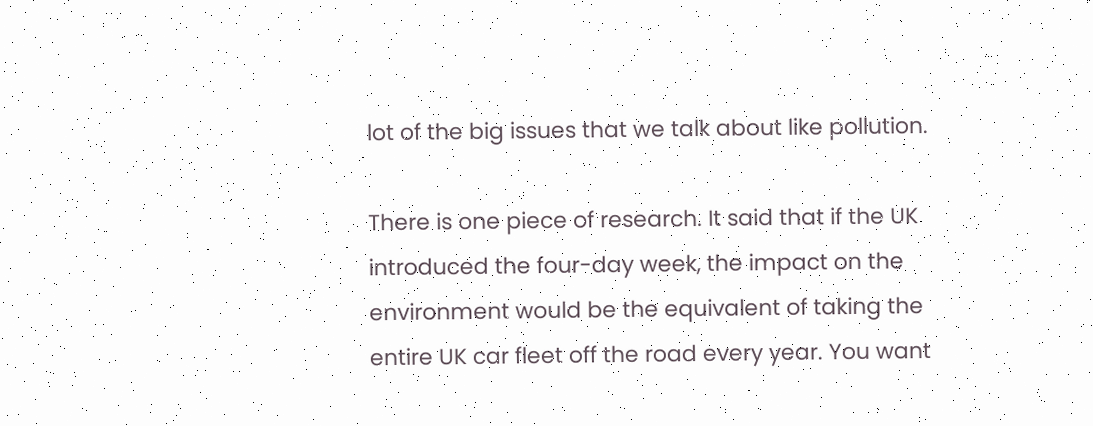lot of the big issues that we talk about like pollution.

There is one piece of research. It said that if the UK introduced the four-day week, the impact on the environment would be the equivalent of taking the entire UK car fleet off the road every year. You want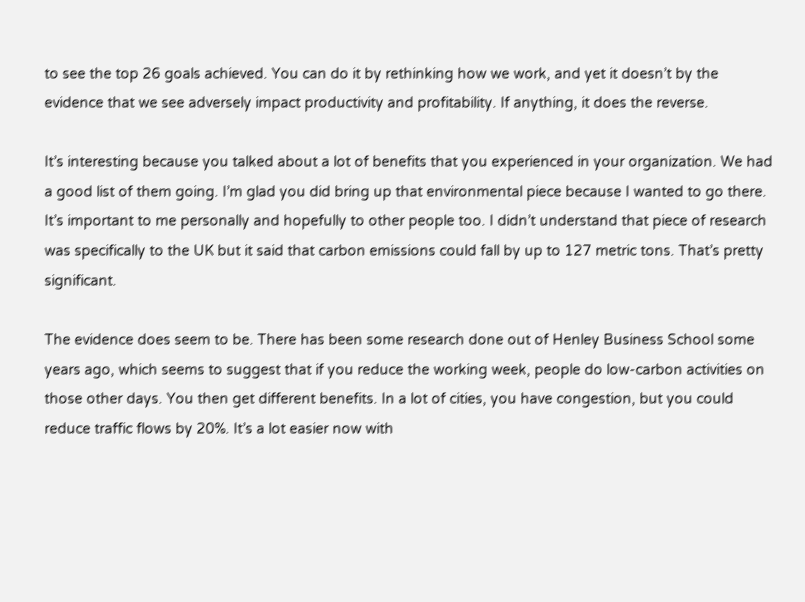to see the top 26 goals achieved. You can do it by rethinking how we work, and yet it doesn’t by the evidence that we see adversely impact productivity and profitability. If anything, it does the reverse.

It’s interesting because you talked about a lot of benefits that you experienced in your organization. We had a good list of them going. I’m glad you did bring up that environmental piece because I wanted to go there. It’s important to me personally and hopefully to other people too. I didn’t understand that piece of research was specifically to the UK but it said that carbon emissions could fall by up to 127 metric tons. That’s pretty significant.

The evidence does seem to be. There has been some research done out of Henley Business School some years ago, which seems to suggest that if you reduce the working week, people do low-carbon activities on those other days. You then get different benefits. In a lot of cities, you have congestion, but you could reduce traffic flows by 20%. It’s a lot easier now with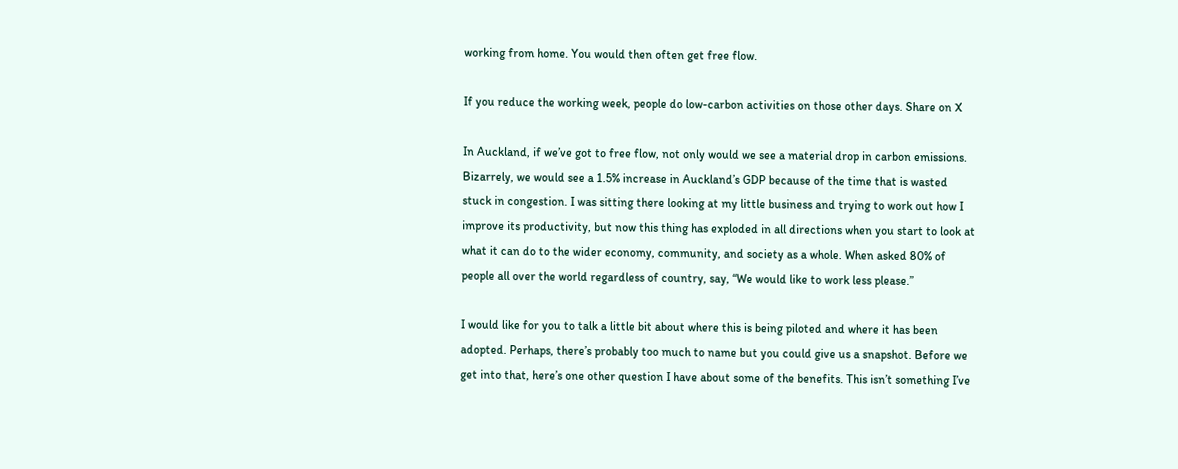working from home. You would then often get free flow.

If you reduce the working week, people do low-carbon activities on those other days. Share on X

In Auckland, if we’ve got to free flow, not only would we see a material drop in carbon emissions. Bizarrely, we would see a 1.5% increase in Auckland’s GDP because of the time that is wasted stuck in congestion. I was sitting there looking at my little business and trying to work out how I improve its productivity, but now this thing has exploded in all directions when you start to look at what it can do to the wider economy, community, and society as a whole. When asked 80% of people all over the world regardless of country, say, “We would like to work less please.”

I would like for you to talk a little bit about where this is being piloted and where it has been adopted. Perhaps, there’s probably too much to name but you could give us a snapshot. Before we get into that, here’s one other question I have about some of the benefits. This isn’t something I’ve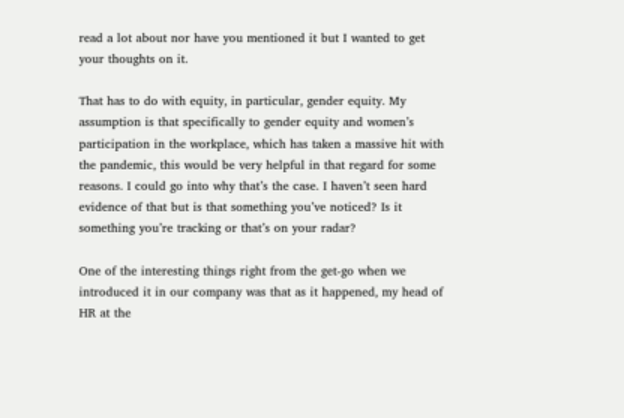read a lot about nor have you mentioned it but I wanted to get your thoughts on it.

That has to do with equity, in particular, gender equity. My assumption is that specifically to gender equity and women’s participation in the workplace, which has taken a massive hit with the pandemic, this would be very helpful in that regard for some reasons. I could go into why that’s the case. I haven’t seen hard evidence of that but is that something you’ve noticed? Is it something you’re tracking or that’s on your radar?

One of the interesting things right from the get-go when we introduced it in our company was that as it happened, my head of HR at the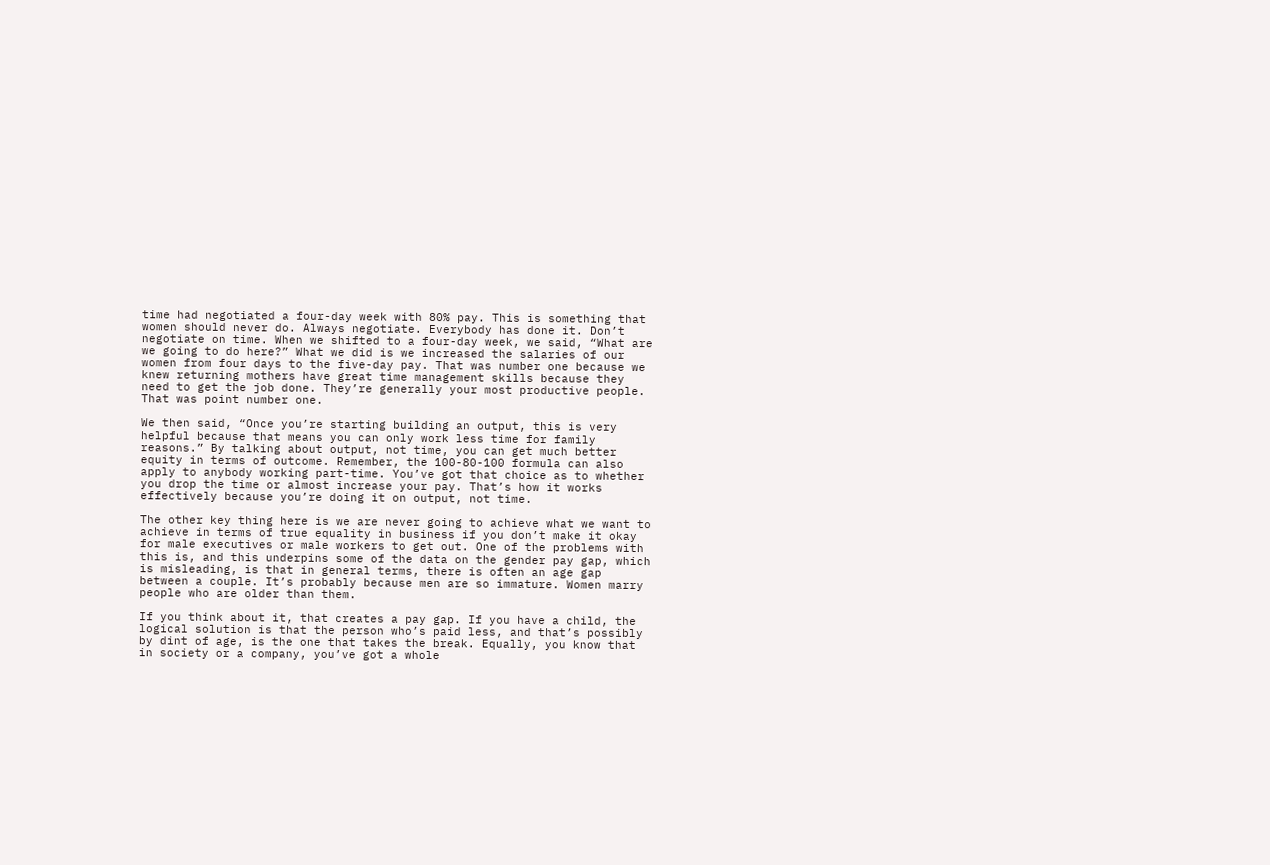time had negotiated a four-day week with 80% pay. This is something that women should never do. Always negotiate. Everybody has done it. Don’t negotiate on time. When we shifted to a four-day week, we said, “What are we going to do here?” What we did is we increased the salaries of our women from four days to the five-day pay. That was number one because we knew returning mothers have great time management skills because they need to get the job done. They’re generally your most productive people. That was point number one.

We then said, “Once you’re starting building an output, this is very helpful because that means you can only work less time for family reasons.” By talking about output, not time, you can get much better equity in terms of outcome. Remember, the 100-80-100 formula can also apply to anybody working part-time. You’ve got that choice as to whether you drop the time or almost increase your pay. That’s how it works effectively because you’re doing it on output, not time.

The other key thing here is we are never going to achieve what we want to achieve in terms of true equality in business if you don’t make it okay for male executives or male workers to get out. One of the problems with this is, and this underpins some of the data on the gender pay gap, which is misleading, is that in general terms, there is often an age gap between a couple. It’s probably because men are so immature. Women marry people who are older than them.

If you think about it, that creates a pay gap. If you have a child, the logical solution is that the person who’s paid less, and that’s possibly by dint of age, is the one that takes the break. Equally, you know that in society or a company, you’ve got a whole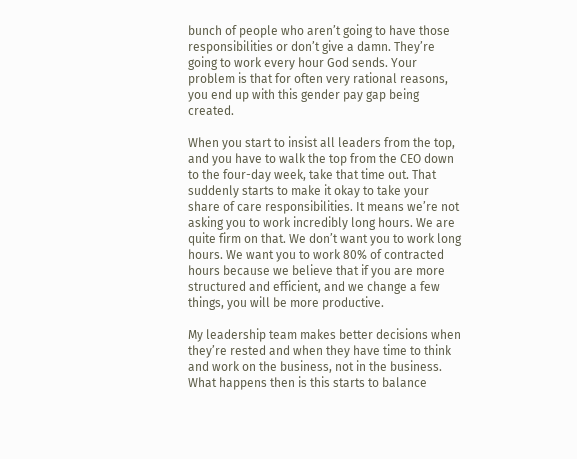bunch of people who aren’t going to have those responsibilities or don’t give a damn. They’re going to work every hour God sends. Your problem is that for often very rational reasons, you end up with this gender pay gap being created.

When you start to insist all leaders from the top, and you have to walk the top from the CEO down to the four-day week, take that time out. That suddenly starts to make it okay to take your share of care responsibilities. It means we’re not asking you to work incredibly long hours. We are quite firm on that. We don’t want you to work long hours. We want you to work 80% of contracted hours because we believe that if you are more structured and efficient, and we change a few things, you will be more productive.

My leadership team makes better decisions when they’re rested and when they have time to think and work on the business, not in the business. What happens then is this starts to balance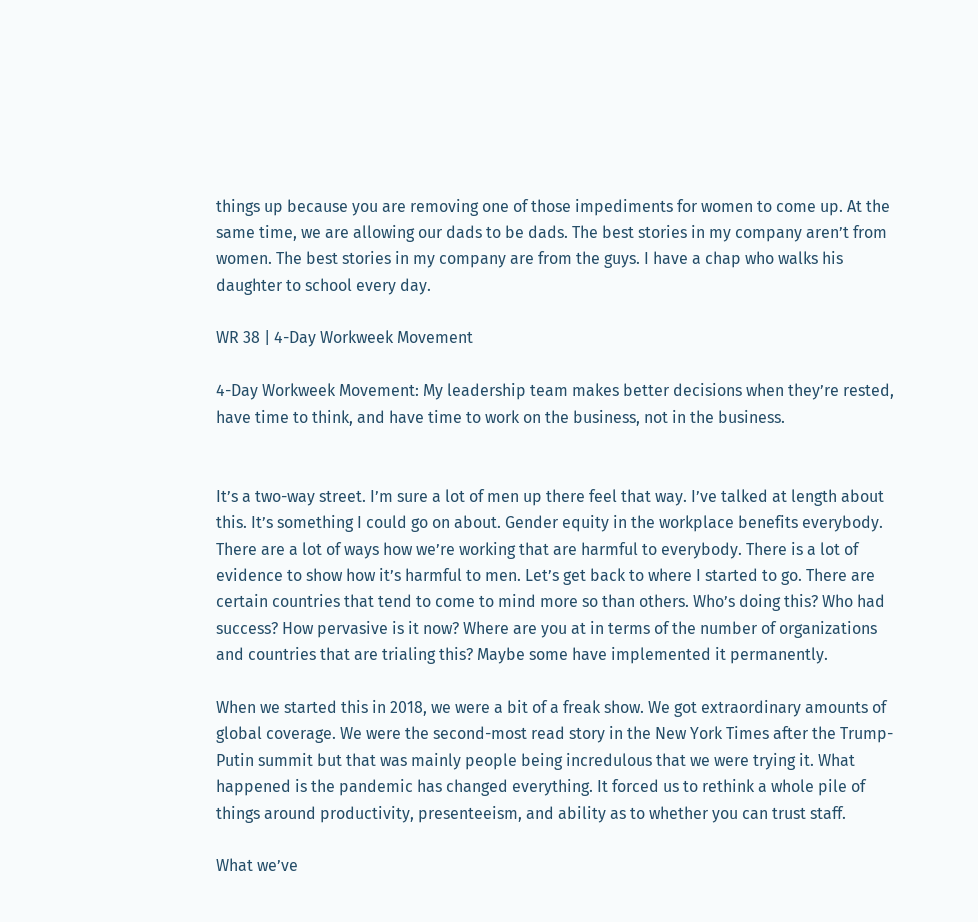things up because you are removing one of those impediments for women to come up. At the same time, we are allowing our dads to be dads. The best stories in my company aren’t from women. The best stories in my company are from the guys. I have a chap who walks his daughter to school every day.

WR 38 | 4-Day Workweek Movement

4-Day Workweek Movement: My leadership team makes better decisions when they’re rested, have time to think, and have time to work on the business, not in the business.


It’s a two-way street. I’m sure a lot of men up there feel that way. I’ve talked at length about this. It’s something I could go on about. Gender equity in the workplace benefits everybody. There are a lot of ways how we’re working that are harmful to everybody. There is a lot of evidence to show how it’s harmful to men. Let’s get back to where I started to go. There are certain countries that tend to come to mind more so than others. Who’s doing this? Who had success? How pervasive is it now? Where are you at in terms of the number of organizations and countries that are trialing this? Maybe some have implemented it permanently.

When we started this in 2018, we were a bit of a freak show. We got extraordinary amounts of global coverage. We were the second-most read story in the New York Times after the Trump-Putin summit but that was mainly people being incredulous that we were trying it. What happened is the pandemic has changed everything. It forced us to rethink a whole pile of things around productivity, presenteeism, and ability as to whether you can trust staff.

What we’ve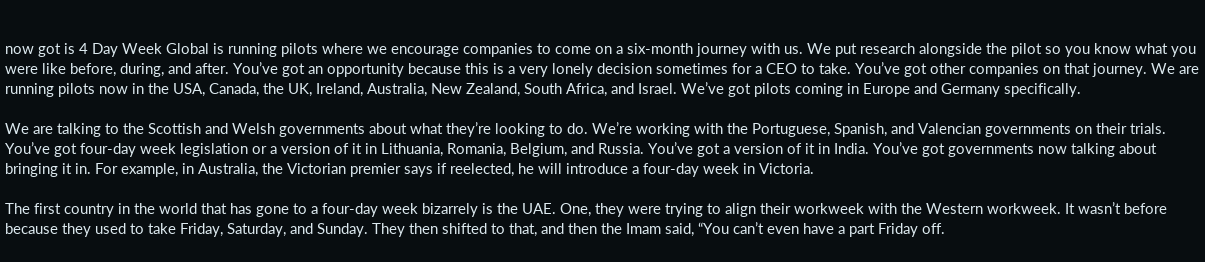now got is 4 Day Week Global is running pilots where we encourage companies to come on a six-month journey with us. We put research alongside the pilot so you know what you were like before, during, and after. You’ve got an opportunity because this is a very lonely decision sometimes for a CEO to take. You’ve got other companies on that journey. We are running pilots now in the USA, Canada, the UK, Ireland, Australia, New Zealand, South Africa, and Israel. We’ve got pilots coming in Europe and Germany specifically.

We are talking to the Scottish and Welsh governments about what they’re looking to do. We’re working with the Portuguese, Spanish, and Valencian governments on their trials. You’ve got four-day week legislation or a version of it in Lithuania, Romania, Belgium, and Russia. You’ve got a version of it in India. You’ve got governments now talking about bringing it in. For example, in Australia, the Victorian premier says if reelected, he will introduce a four-day week in Victoria.

The first country in the world that has gone to a four-day week bizarrely is the UAE. One, they were trying to align their workweek with the Western workweek. It wasn’t before because they used to take Friday, Saturday, and Sunday. They then shifted to that, and then the Imam said, “You can’t even have a part Friday off.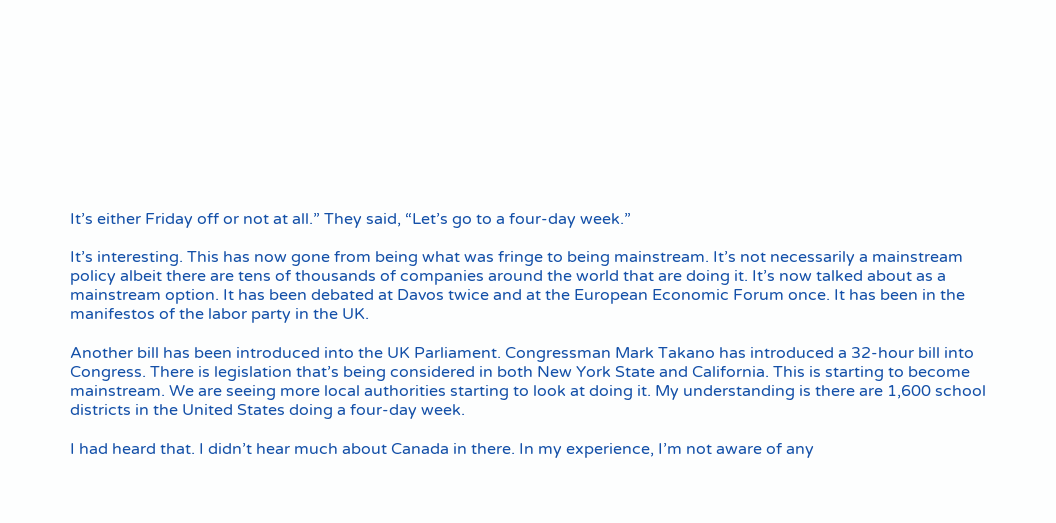It’s either Friday off or not at all.” They said, “Let’s go to a four-day week.”

It’s interesting. This has now gone from being what was fringe to being mainstream. It’s not necessarily a mainstream policy albeit there are tens of thousands of companies around the world that are doing it. It’s now talked about as a mainstream option. It has been debated at Davos twice and at the European Economic Forum once. It has been in the manifestos of the labor party in the UK.

Another bill has been introduced into the UK Parliament. Congressman Mark Takano has introduced a 32-hour bill into Congress. There is legislation that’s being considered in both New York State and California. This is starting to become mainstream. We are seeing more local authorities starting to look at doing it. My understanding is there are 1,600 school districts in the United States doing a four-day week.

I had heard that. I didn’t hear much about Canada in there. In my experience, I’m not aware of any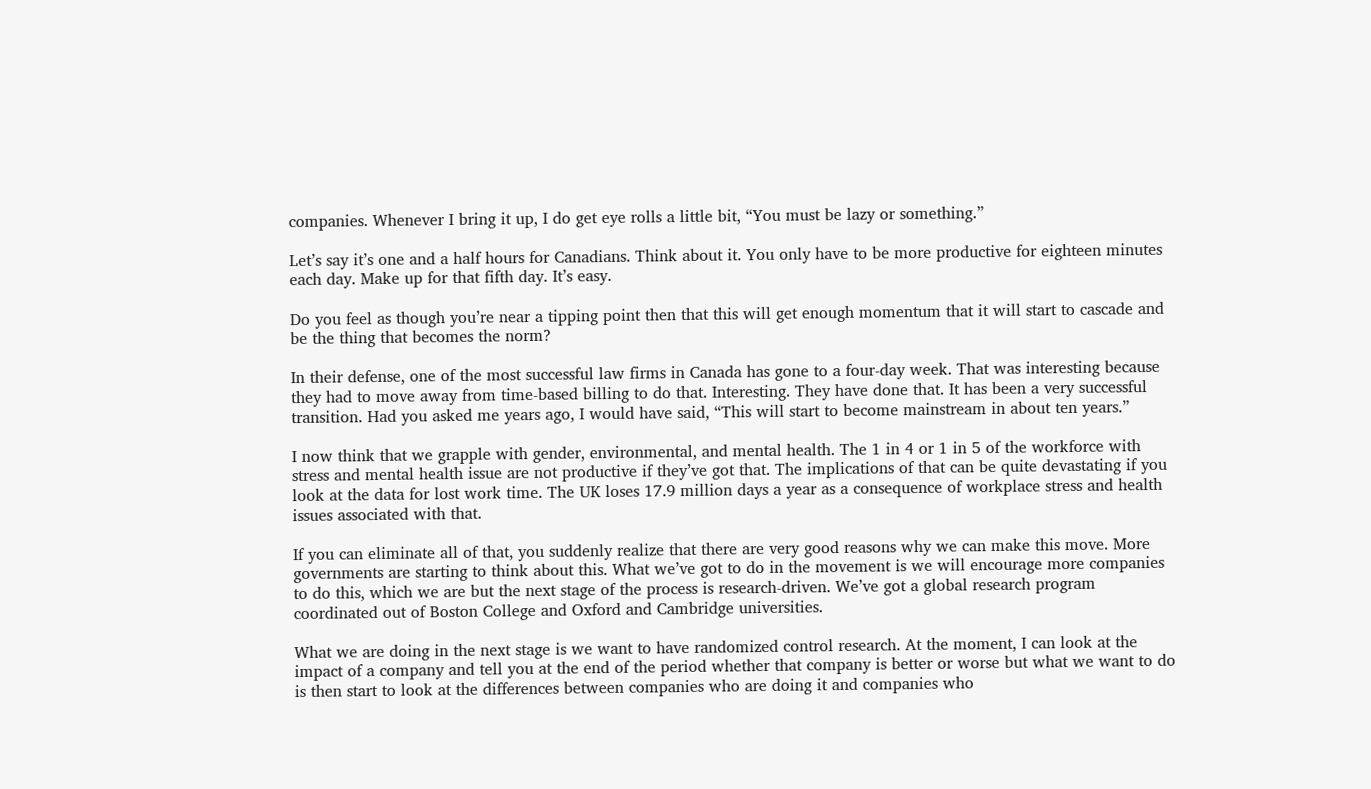companies. Whenever I bring it up, I do get eye rolls a little bit, “You must be lazy or something.”

Let’s say it’s one and a half hours for Canadians. Think about it. You only have to be more productive for eighteen minutes each day. Make up for that fifth day. It’s easy.

Do you feel as though you’re near a tipping point then that this will get enough momentum that it will start to cascade and be the thing that becomes the norm?

In their defense, one of the most successful law firms in Canada has gone to a four-day week. That was interesting because they had to move away from time-based billing to do that. Interesting. They have done that. It has been a very successful transition. Had you asked me years ago, I would have said, “This will start to become mainstream in about ten years.”

I now think that we grapple with gender, environmental, and mental health. The 1 in 4 or 1 in 5 of the workforce with stress and mental health issue are not productive if they’ve got that. The implications of that can be quite devastating if you look at the data for lost work time. The UK loses 17.9 million days a year as a consequence of workplace stress and health issues associated with that.

If you can eliminate all of that, you suddenly realize that there are very good reasons why we can make this move. More governments are starting to think about this. What we’ve got to do in the movement is we will encourage more companies to do this, which we are but the next stage of the process is research-driven. We’ve got a global research program coordinated out of Boston College and Oxford and Cambridge universities.

What we are doing in the next stage is we want to have randomized control research. At the moment, I can look at the impact of a company and tell you at the end of the period whether that company is better or worse but what we want to do is then start to look at the differences between companies who are doing it and companies who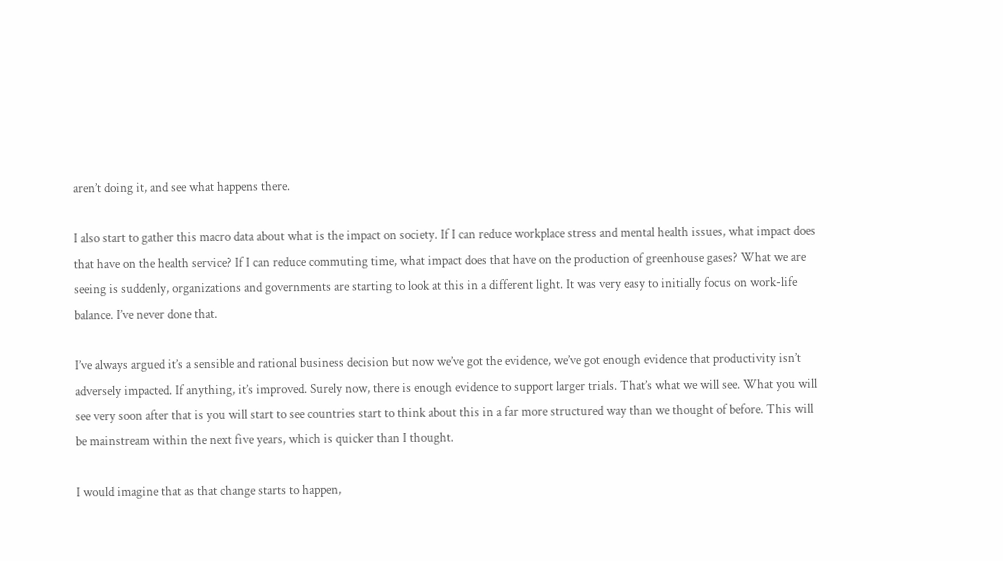aren’t doing it, and see what happens there.

I also start to gather this macro data about what is the impact on society. If I can reduce workplace stress and mental health issues, what impact does that have on the health service? If I can reduce commuting time, what impact does that have on the production of greenhouse gases? What we are seeing is suddenly, organizations and governments are starting to look at this in a different light. It was very easy to initially focus on work-life balance. I’ve never done that.

I’ve always argued it’s a sensible and rational business decision but now we’ve got the evidence, we’ve got enough evidence that productivity isn’t adversely impacted. If anything, it’s improved. Surely now, there is enough evidence to support larger trials. That’s what we will see. What you will see very soon after that is you will start to see countries start to think about this in a far more structured way than we thought of before. This will be mainstream within the next five years, which is quicker than I thought.

I would imagine that as that change starts to happen,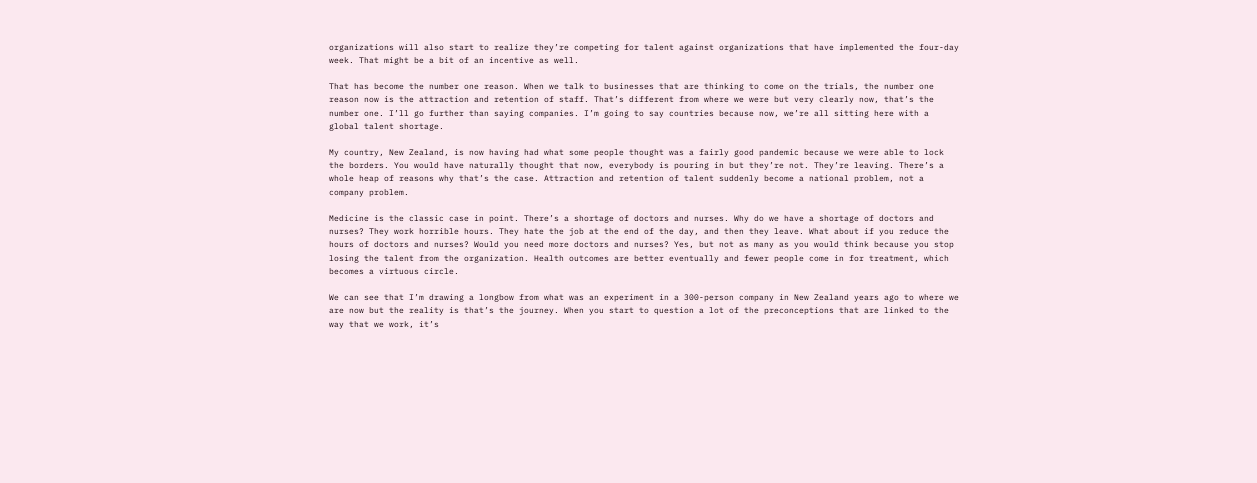organizations will also start to realize they’re competing for talent against organizations that have implemented the four-day week. That might be a bit of an incentive as well.

That has become the number one reason. When we talk to businesses that are thinking to come on the trials, the number one reason now is the attraction and retention of staff. That’s different from where we were but very clearly now, that’s the number one. I’ll go further than saying companies. I’m going to say countries because now, we’re all sitting here with a global talent shortage.

My country, New Zealand, is now having had what some people thought was a fairly good pandemic because we were able to lock the borders. You would have naturally thought that now, everybody is pouring in but they’re not. They’re leaving. There’s a whole heap of reasons why that’s the case. Attraction and retention of talent suddenly become a national problem, not a company problem.

Medicine is the classic case in point. There’s a shortage of doctors and nurses. Why do we have a shortage of doctors and nurses? They work horrible hours. They hate the job at the end of the day, and then they leave. What about if you reduce the hours of doctors and nurses? Would you need more doctors and nurses? Yes, but not as many as you would think because you stop losing the talent from the organization. Health outcomes are better eventually and fewer people come in for treatment, which becomes a virtuous circle.

We can see that I’m drawing a longbow from what was an experiment in a 300-person company in New Zealand years ago to where we are now but the reality is that’s the journey. When you start to question a lot of the preconceptions that are linked to the way that we work, it’s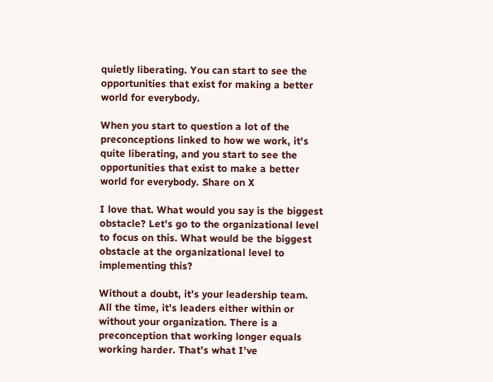quietly liberating. You can start to see the opportunities that exist for making a better world for everybody.

When you start to question a lot of the preconceptions linked to how we work, it's quite liberating, and you start to see the opportunities that exist to make a better world for everybody. Share on X

I love that. What would you say is the biggest obstacle? Let’s go to the organizational level to focus on this. What would be the biggest obstacle at the organizational level to implementing this?

Without a doubt, it’s your leadership team. All the time, it’s leaders either within or without your organization. There is a preconception that working longer equals working harder. That’s what I’ve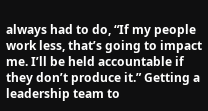always had to do, “If my people work less, that’s going to impact me. I’ll be held accountable if they don’t produce it.” Getting a leadership team to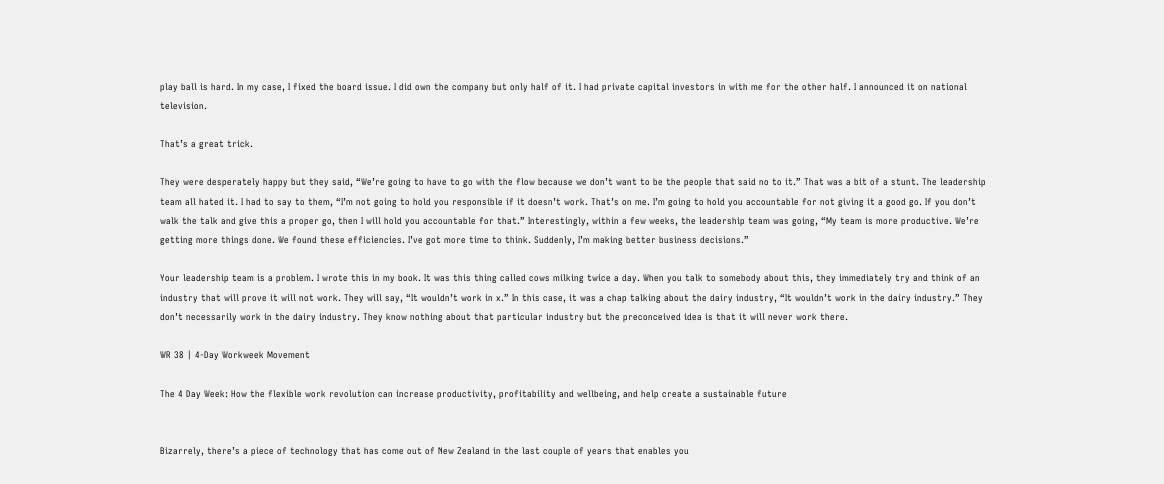play ball is hard. In my case, I fixed the board issue. I did own the company but only half of it. I had private capital investors in with me for the other half. I announced it on national television.

That’s a great trick.

They were desperately happy but they said, “We’re going to have to go with the flow because we don’t want to be the people that said no to it.” That was a bit of a stunt. The leadership team all hated it. I had to say to them, “I’m not going to hold you responsible if it doesn’t work. That’s on me. I’m going to hold you accountable for not giving it a good go. If you don’t walk the talk and give this a proper go, then I will hold you accountable for that.” Interestingly, within a few weeks, the leadership team was going, “My team is more productive. We’re getting more things done. We found these efficiencies. I’ve got more time to think. Suddenly, I’m making better business decisions.”

Your leadership team is a problem. I wrote this in my book. It was this thing called cows milking twice a day. When you talk to somebody about this, they immediately try and think of an industry that will prove it will not work. They will say, “It wouldn’t work in x.” In this case, it was a chap talking about the dairy industry, “It wouldn’t work in the dairy industry.” They don’t necessarily work in the dairy industry. They know nothing about that particular industry but the preconceived idea is that it will never work there.

WR 38 | 4-Day Workweek Movement

The 4 Day Week: How the flexible work revolution can increase productivity, profitability and wellbeing, and help create a sustainable future


Bizarrely, there’s a piece of technology that has come out of New Zealand in the last couple of years that enables you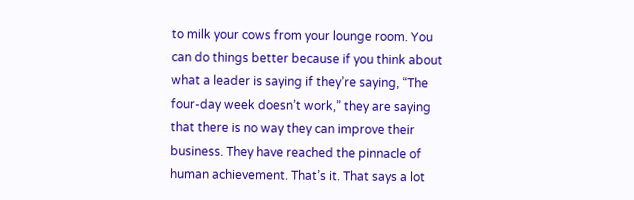to milk your cows from your lounge room. You can do things better because if you think about what a leader is saying if they’re saying, “The four-day week doesn’t work,” they are saying that there is no way they can improve their business. They have reached the pinnacle of human achievement. That’s it. That says a lot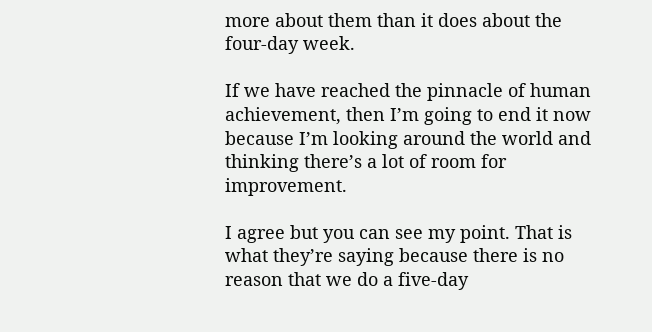more about them than it does about the four-day week.

If we have reached the pinnacle of human achievement, then I’m going to end it now because I’m looking around the world and thinking there’s a lot of room for improvement.

I agree but you can see my point. That is what they’re saying because there is no reason that we do a five-day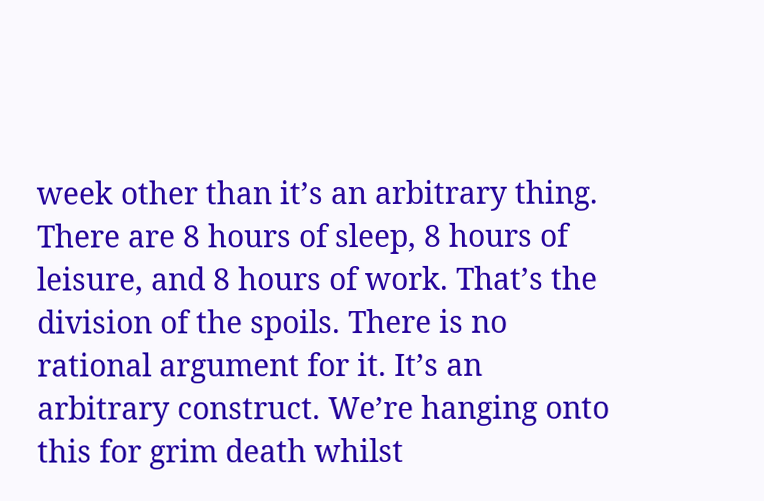week other than it’s an arbitrary thing. There are 8 hours of sleep, 8 hours of leisure, and 8 hours of work. That’s the division of the spoils. There is no rational argument for it. It’s an arbitrary construct. We’re hanging onto this for grim death whilst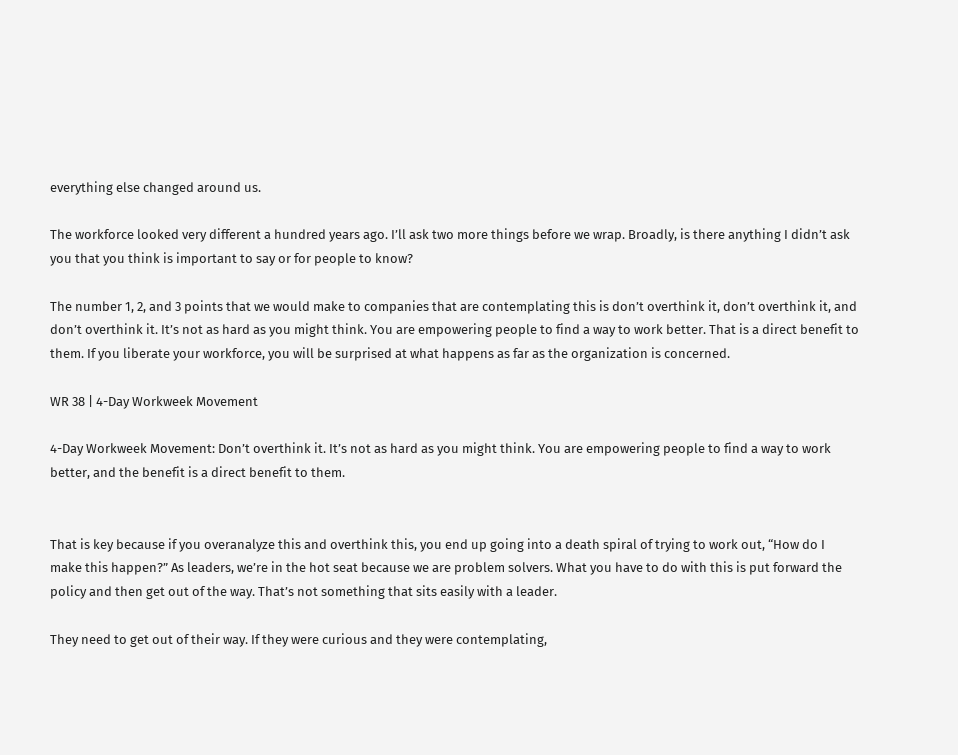everything else changed around us.

The workforce looked very different a hundred years ago. I’ll ask two more things before we wrap. Broadly, is there anything I didn’t ask you that you think is important to say or for people to know?

The number 1, 2, and 3 points that we would make to companies that are contemplating this is don’t overthink it, don’t overthink it, and don’t overthink it. It’s not as hard as you might think. You are empowering people to find a way to work better. That is a direct benefit to them. If you liberate your workforce, you will be surprised at what happens as far as the organization is concerned.

WR 38 | 4-Day Workweek Movement

4-Day Workweek Movement: Don’t overthink it. It’s not as hard as you might think. You are empowering people to find a way to work better, and the benefit is a direct benefit to them.


That is key because if you overanalyze this and overthink this, you end up going into a death spiral of trying to work out, “How do I make this happen?” As leaders, we’re in the hot seat because we are problem solvers. What you have to do with this is put forward the policy and then get out of the way. That’s not something that sits easily with a leader.

They need to get out of their way. If they were curious and they were contemplating,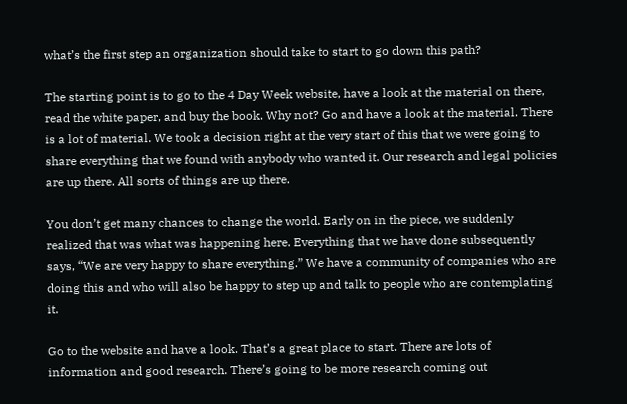what’s the first step an organization should take to start to go down this path?

The starting point is to go to the 4 Day Week website, have a look at the material on there, read the white paper, and buy the book. Why not? Go and have a look at the material. There is a lot of material. We took a decision right at the very start of this that we were going to share everything that we found with anybody who wanted it. Our research and legal policies are up there. All sorts of things are up there.

You don’t get many chances to change the world. Early on in the piece, we suddenly realized that was what was happening here. Everything that we have done subsequently says, “We are very happy to share everything.” We have a community of companies who are doing this and who will also be happy to step up and talk to people who are contemplating it.

Go to the website and have a look. That’s a great place to start. There are lots of information and good research. There’s going to be more research coming out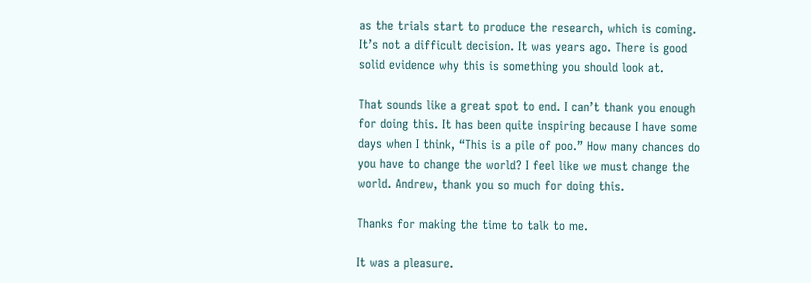as the trials start to produce the research, which is coming. It’s not a difficult decision. It was years ago. There is good solid evidence why this is something you should look at.

That sounds like a great spot to end. I can’t thank you enough for doing this. It has been quite inspiring because I have some days when I think, “This is a pile of poo.” How many chances do you have to change the world? I feel like we must change the world. Andrew, thank you so much for doing this.

Thanks for making the time to talk to me.

It was a pleasure.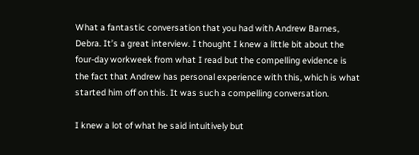What a fantastic conversation that you had with Andrew Barnes, Debra. It’s a great interview. I thought I knew a little bit about the four-day workweek from what I read but the compelling evidence is the fact that Andrew has personal experience with this, which is what started him off on this. It was such a compelling conversation.

I knew a lot of what he said intuitively but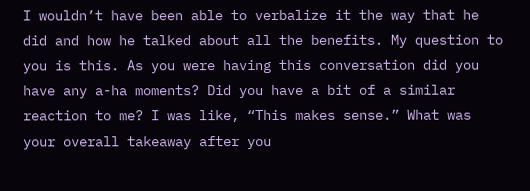I wouldn’t have been able to verbalize it the way that he did and how he talked about all the benefits. My question to you is this. As you were having this conversation did you have any a-ha moments? Did you have a bit of a similar reaction to me? I was like, “This makes sense.” What was your overall takeaway after you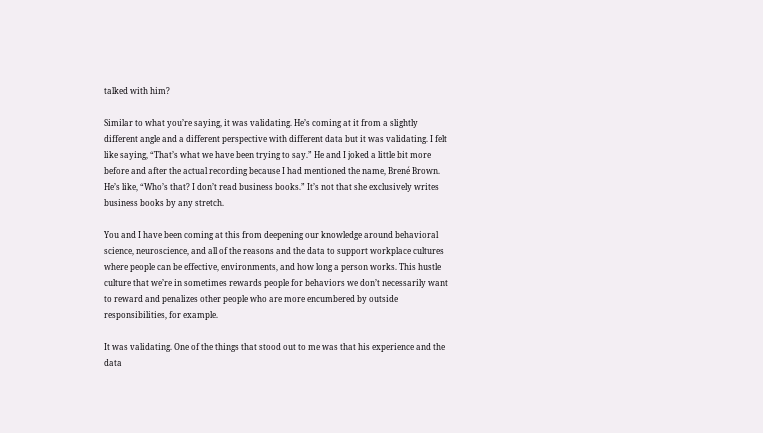talked with him?

Similar to what you’re saying, it was validating. He’s coming at it from a slightly different angle and a different perspective with different data but it was validating. I felt like saying, “That’s what we have been trying to say.” He and I joked a little bit more before and after the actual recording because I had mentioned the name, Brené Brown. He’s like, “Who’s that? I don’t read business books.” It’s not that she exclusively writes business books by any stretch.

You and I have been coming at this from deepening our knowledge around behavioral science, neuroscience, and all of the reasons and the data to support workplace cultures where people can be effective, environments, and how long a person works. This hustle culture that we’re in sometimes rewards people for behaviors we don’t necessarily want to reward and penalizes other people who are more encumbered by outside responsibilities, for example.

It was validating. One of the things that stood out to me was that his experience and the data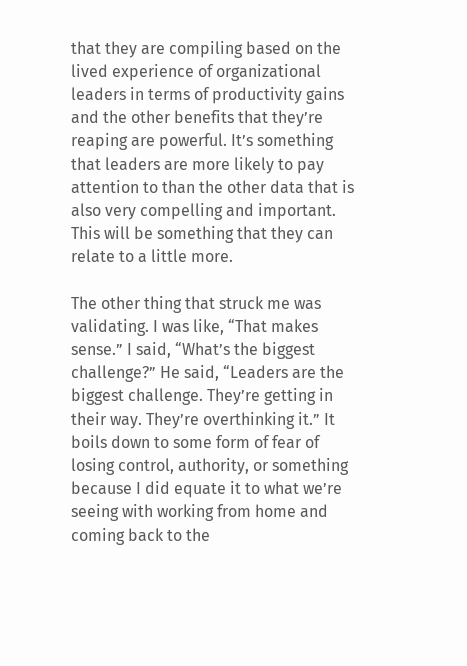that they are compiling based on the lived experience of organizational leaders in terms of productivity gains and the other benefits that they’re reaping are powerful. It’s something that leaders are more likely to pay attention to than the other data that is also very compelling and important. This will be something that they can relate to a little more.

The other thing that struck me was validating. I was like, “That makes sense.” I said, “What’s the biggest challenge?” He said, “Leaders are the biggest challenge. They’re getting in their way. They’re overthinking it.” It boils down to some form of fear of losing control, authority, or something because I did equate it to what we’re seeing with working from home and coming back to the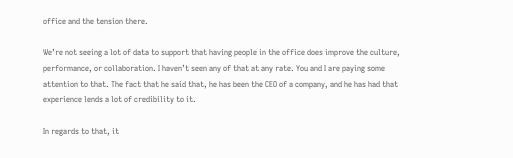office and the tension there.

We’re not seeing a lot of data to support that having people in the office does improve the culture, performance, or collaboration. I haven’t seen any of that at any rate. You and I are paying some attention to that. The fact that he said that, he has been the CEO of a company, and he has had that experience lends a lot of credibility to it.

In regards to that, it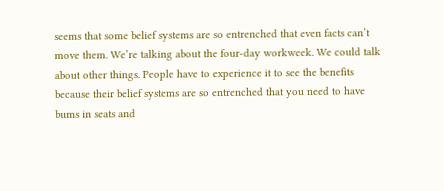seems that some belief systems are so entrenched that even facts can’t move them. We’re talking about the four-day workweek. We could talk about other things. People have to experience it to see the benefits because their belief systems are so entrenched that you need to have bums in seats and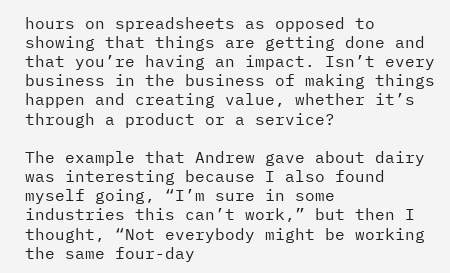hours on spreadsheets as opposed to showing that things are getting done and that you’re having an impact. Isn’t every business in the business of making things happen and creating value, whether it’s through a product or a service?

The example that Andrew gave about dairy was interesting because I also found myself going, “I’m sure in some industries this can’t work,” but then I thought, “Not everybody might be working the same four-day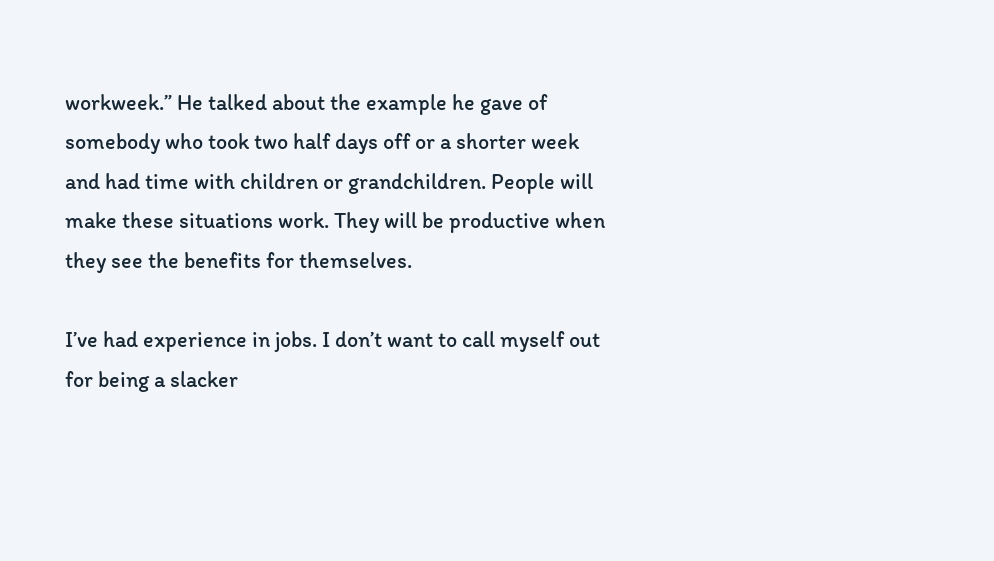workweek.” He talked about the example he gave of somebody who took two half days off or a shorter week and had time with children or grandchildren. People will make these situations work. They will be productive when they see the benefits for themselves.

I’ve had experience in jobs. I don’t want to call myself out for being a slacker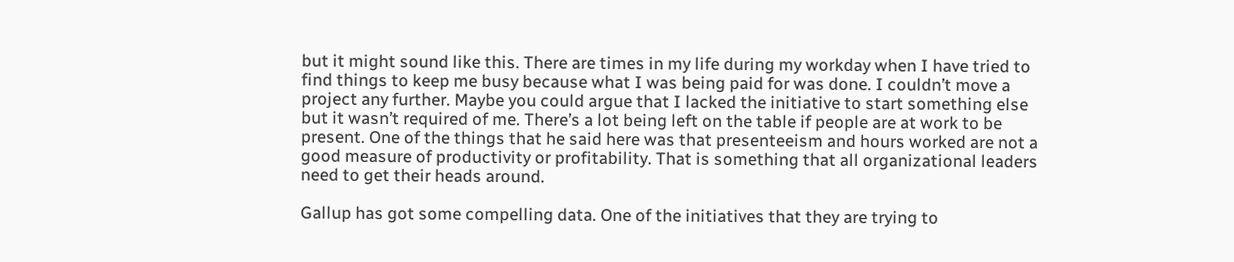but it might sound like this. There are times in my life during my workday when I have tried to find things to keep me busy because what I was being paid for was done. I couldn’t move a project any further. Maybe you could argue that I lacked the initiative to start something else but it wasn’t required of me. There’s a lot being left on the table if people are at work to be present. One of the things that he said here was that presenteeism and hours worked are not a good measure of productivity or profitability. That is something that all organizational leaders need to get their heads around.

Gallup has got some compelling data. One of the initiatives that they are trying to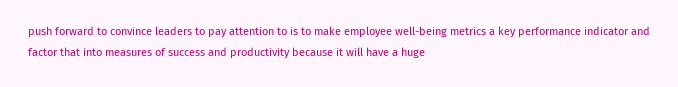push forward to convince leaders to pay attention to is to make employee well-being metrics a key performance indicator and factor that into measures of success and productivity because it will have a huge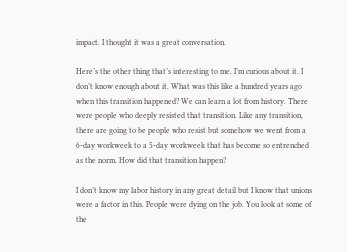impact. I thought it was a great conversation.

Here’s the other thing that’s interesting to me. I’m curious about it. I don’t know enough about it. What was this like a hundred years ago when this transition happened? We can learn a lot from history. There were people who deeply resisted that transition. Like any transition, there are going to be people who resist but somehow we went from a 6-day workweek to a 5-day workweek that has become so entrenched as the norm. How did that transition happen?

I don’t know my labor history in any great detail but I know that unions were a factor in this. People were dying on the job. You look at some of the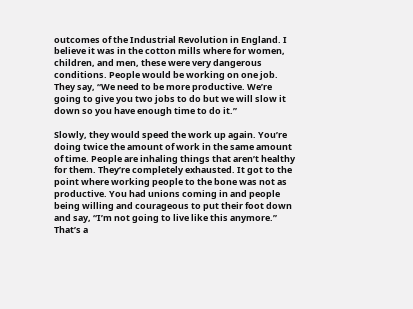outcomes of the Industrial Revolution in England. I believe it was in the cotton mills where for women, children, and men, these were very dangerous conditions. People would be working on one job. They say, “We need to be more productive. We’re going to give you two jobs to do but we will slow it down so you have enough time to do it.”

Slowly, they would speed the work up again. You’re doing twice the amount of work in the same amount of time. People are inhaling things that aren’t healthy for them. They’re completely exhausted. It got to the point where working people to the bone was not as productive. You had unions coming in and people being willing and courageous to put their foot down and say, “I’m not going to live like this anymore.” That’s a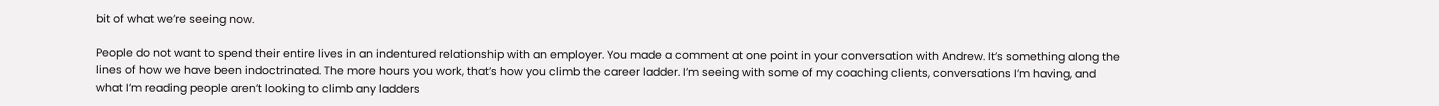bit of what we’re seeing now.

People do not want to spend their entire lives in an indentured relationship with an employer. You made a comment at one point in your conversation with Andrew. It’s something along the lines of how we have been indoctrinated. The more hours you work, that’s how you climb the career ladder. I’m seeing with some of my coaching clients, conversations I’m having, and what I’m reading people aren’t looking to climb any ladders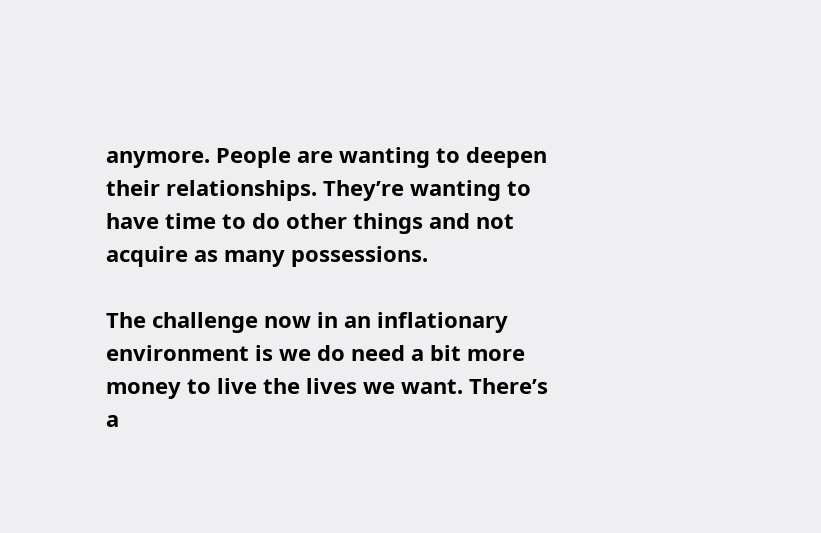anymore. People are wanting to deepen their relationships. They’re wanting to have time to do other things and not acquire as many possessions.

The challenge now in an inflationary environment is we do need a bit more money to live the lives we want. There’s a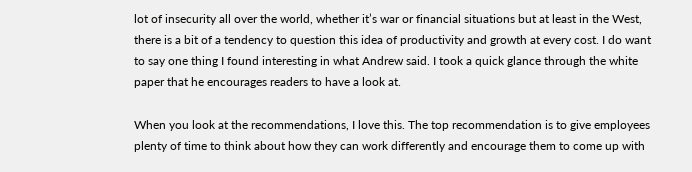lot of insecurity all over the world, whether it’s war or financial situations but at least in the West, there is a bit of a tendency to question this idea of productivity and growth at every cost. I do want to say one thing I found interesting in what Andrew said. I took a quick glance through the white paper that he encourages readers to have a look at.

When you look at the recommendations, I love this. The top recommendation is to give employees plenty of time to think about how they can work differently and encourage them to come up with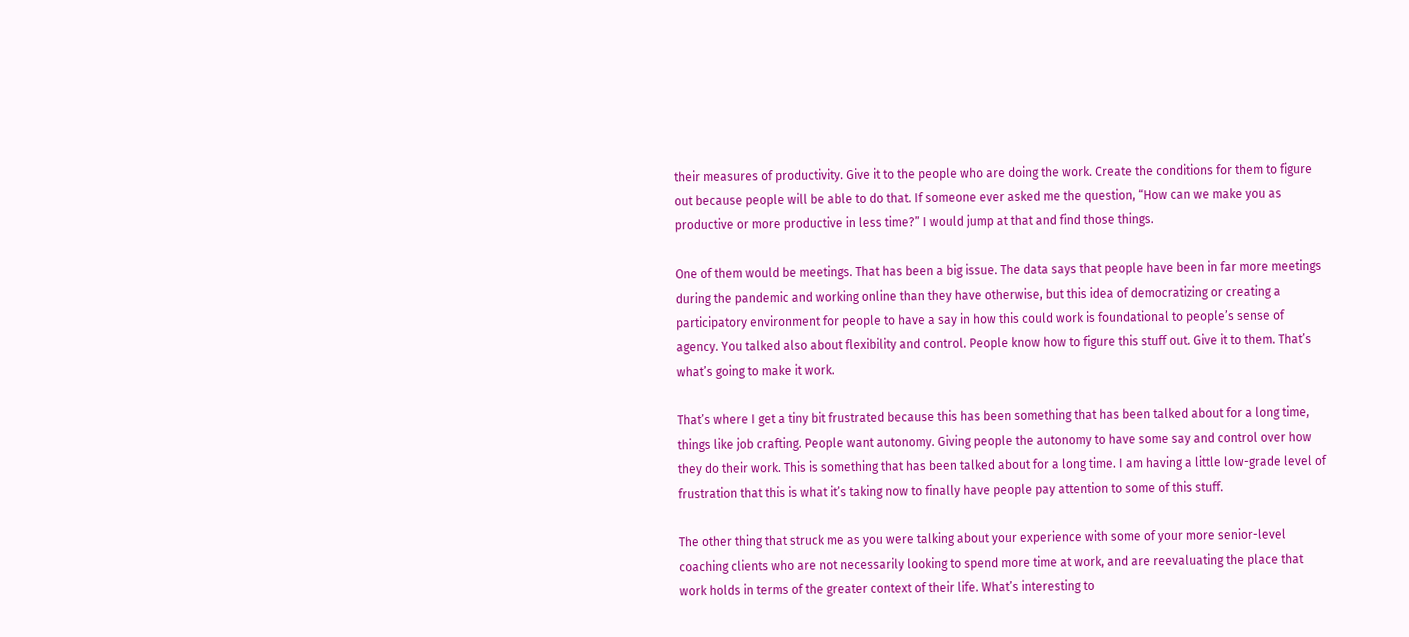their measures of productivity. Give it to the people who are doing the work. Create the conditions for them to figure out because people will be able to do that. If someone ever asked me the question, “How can we make you as productive or more productive in less time?” I would jump at that and find those things.

One of them would be meetings. That has been a big issue. The data says that people have been in far more meetings during the pandemic and working online than they have otherwise, but this idea of democratizing or creating a participatory environment for people to have a say in how this could work is foundational to people’s sense of agency. You talked also about flexibility and control. People know how to figure this stuff out. Give it to them. That’s what’s going to make it work.

That’s where I get a tiny bit frustrated because this has been something that has been talked about for a long time, things like job crafting. People want autonomy. Giving people the autonomy to have some say and control over how they do their work. This is something that has been talked about for a long time. I am having a little low-grade level of frustration that this is what it’s taking now to finally have people pay attention to some of this stuff.

The other thing that struck me as you were talking about your experience with some of your more senior-level coaching clients who are not necessarily looking to spend more time at work, and are reevaluating the place that work holds in terms of the greater context of their life. What’s interesting to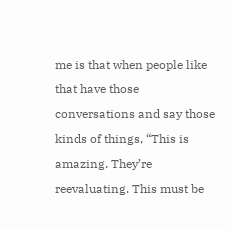me is that when people like that have those conversations and say those kinds of things, “This is amazing. They’re reevaluating. This must be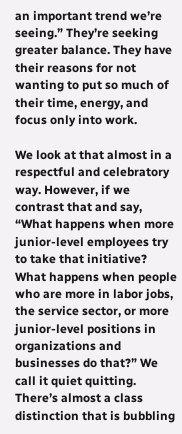an important trend we’re seeing.” They’re seeking greater balance. They have their reasons for not wanting to put so much of their time, energy, and focus only into work.

We look at that almost in a respectful and celebratory way. However, if we contrast that and say, “What happens when more junior-level employees try to take that initiative? What happens when people who are more in labor jobs, the service sector, or more junior-level positions in organizations and businesses do that?” We call it quiet quitting. There’s almost a class distinction that is bubbling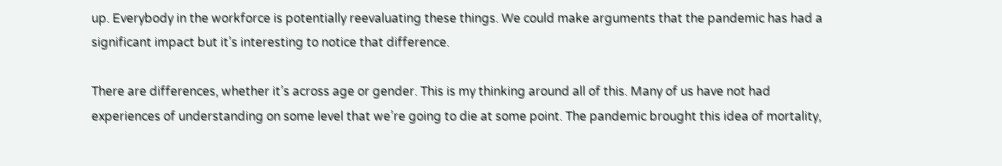up. Everybody in the workforce is potentially reevaluating these things. We could make arguments that the pandemic has had a significant impact but it’s interesting to notice that difference.

There are differences, whether it’s across age or gender. This is my thinking around all of this. Many of us have not had experiences of understanding on some level that we’re going to die at some point. The pandemic brought this idea of mortality,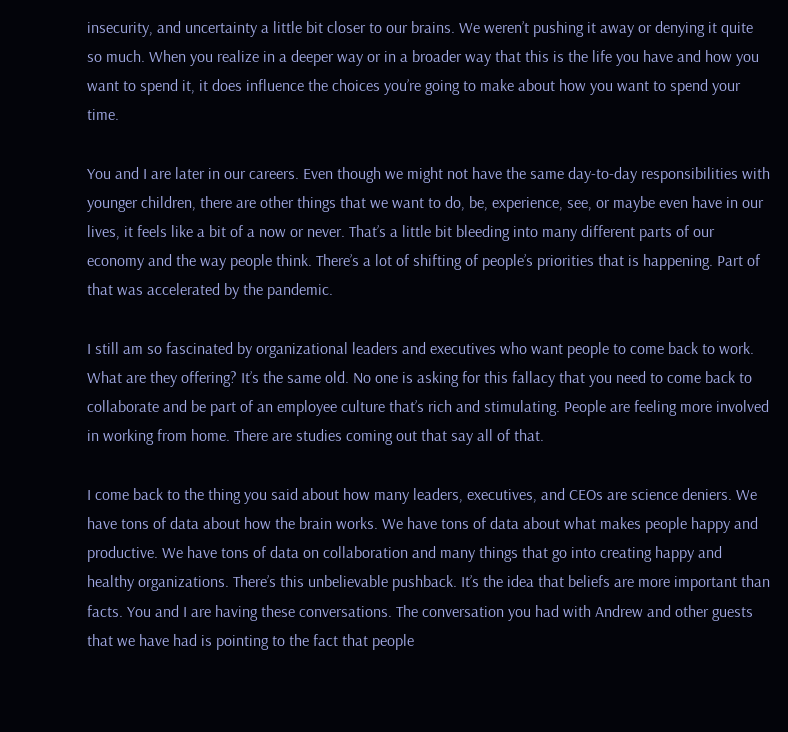insecurity, and uncertainty a little bit closer to our brains. We weren’t pushing it away or denying it quite so much. When you realize in a deeper way or in a broader way that this is the life you have and how you want to spend it, it does influence the choices you’re going to make about how you want to spend your time.

You and I are later in our careers. Even though we might not have the same day-to-day responsibilities with younger children, there are other things that we want to do, be, experience, see, or maybe even have in our lives, it feels like a bit of a now or never. That’s a little bit bleeding into many different parts of our economy and the way people think. There’s a lot of shifting of people’s priorities that is happening. Part of that was accelerated by the pandemic.

I still am so fascinated by organizational leaders and executives who want people to come back to work. What are they offering? It’s the same old. No one is asking for this fallacy that you need to come back to collaborate and be part of an employee culture that’s rich and stimulating. People are feeling more involved in working from home. There are studies coming out that say all of that.

I come back to the thing you said about how many leaders, executives, and CEOs are science deniers. We have tons of data about how the brain works. We have tons of data about what makes people happy and productive. We have tons of data on collaboration and many things that go into creating happy and healthy organizations. There’s this unbelievable pushback. It’s the idea that beliefs are more important than facts. You and I are having these conversations. The conversation you had with Andrew and other guests that we have had is pointing to the fact that people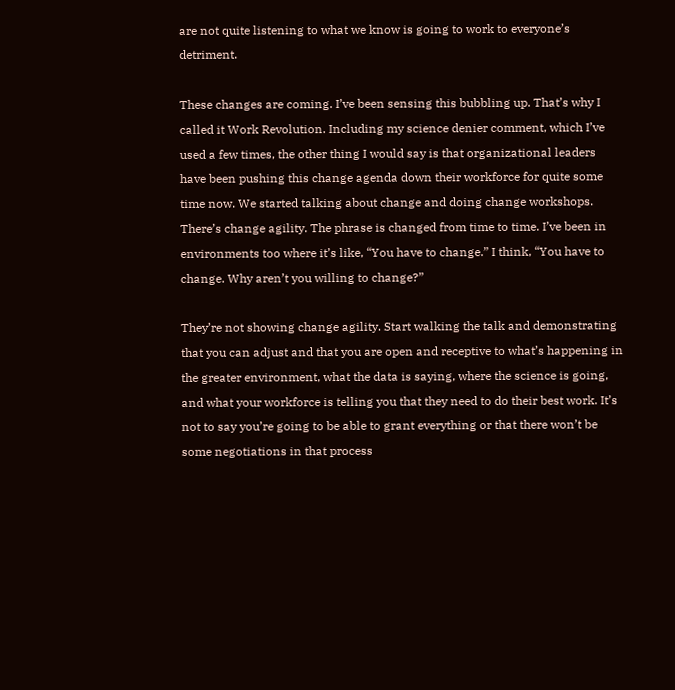are not quite listening to what we know is going to work to everyone’s detriment.

These changes are coming. I’ve been sensing this bubbling up. That’s why I called it Work Revolution. Including my science denier comment, which I’ve used a few times, the other thing I would say is that organizational leaders have been pushing this change agenda down their workforce for quite some time now. We started talking about change and doing change workshops. There’s change agility. The phrase is changed from time to time. I’ve been in environments too where it’s like, “You have to change.” I think, “You have to change. Why aren’t you willing to change?”

They’re not showing change agility. Start walking the talk and demonstrating that you can adjust and that you are open and receptive to what’s happening in the greater environment, what the data is saying, where the science is going, and what your workforce is telling you that they need to do their best work. It’s not to say you’re going to be able to grant everything or that there won’t be some negotiations in that process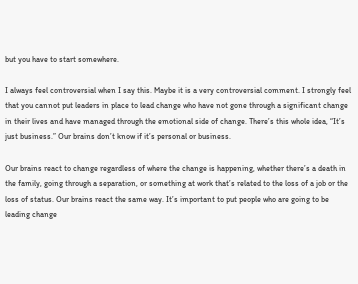but you have to start somewhere.

I always feel controversial when I say this. Maybe it is a very controversial comment. I strongly feel that you cannot put leaders in place to lead change who have not gone through a significant change in their lives and have managed through the emotional side of change. There’s this whole idea, “It’s just business.” Our brains don’t know if it’s personal or business.

Our brains react to change regardless of where the change is happening, whether there’s a death in the family, going through a separation, or something at work that’s related to the loss of a job or the loss of status. Our brains react the same way. It’s important to put people who are going to be leading change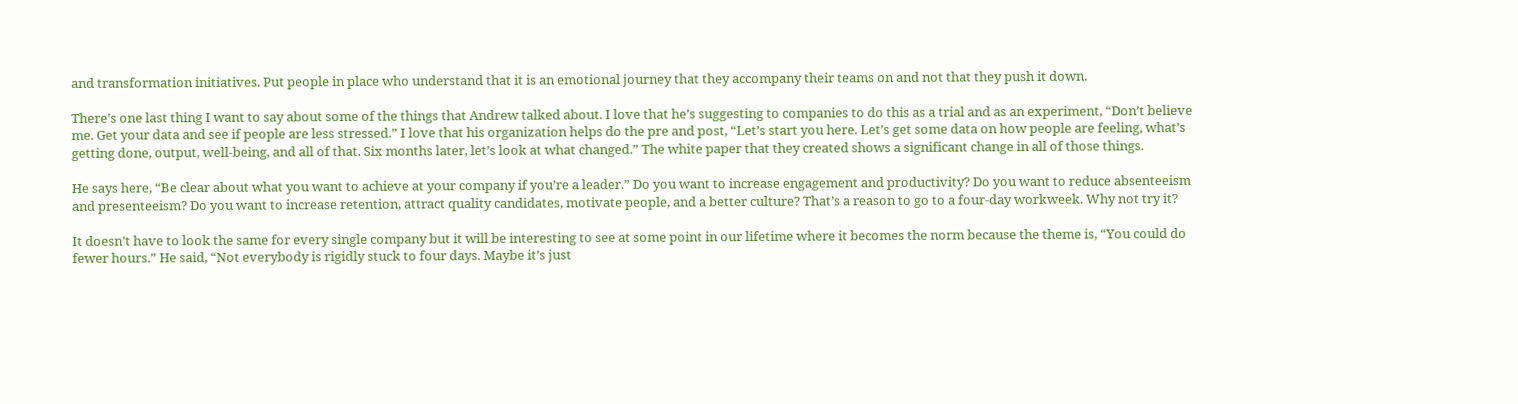and transformation initiatives. Put people in place who understand that it is an emotional journey that they accompany their teams on and not that they push it down.

There’s one last thing I want to say about some of the things that Andrew talked about. I love that he’s suggesting to companies to do this as a trial and as an experiment, “Don’t believe me. Get your data and see if people are less stressed.” I love that his organization helps do the pre and post, “Let’s start you here. Let’s get some data on how people are feeling, what’s getting done, output, well-being, and all of that. Six months later, let’s look at what changed.” The white paper that they created shows a significant change in all of those things.

He says here, “Be clear about what you want to achieve at your company if you’re a leader.” Do you want to increase engagement and productivity? Do you want to reduce absenteeism and presenteeism? Do you want to increase retention, attract quality candidates, motivate people, and a better culture? That’s a reason to go to a four-day workweek. Why not try it?

It doesn’t have to look the same for every single company but it will be interesting to see at some point in our lifetime where it becomes the norm because the theme is, “You could do fewer hours.” He said, “Not everybody is rigidly stuck to four days. Maybe it’s just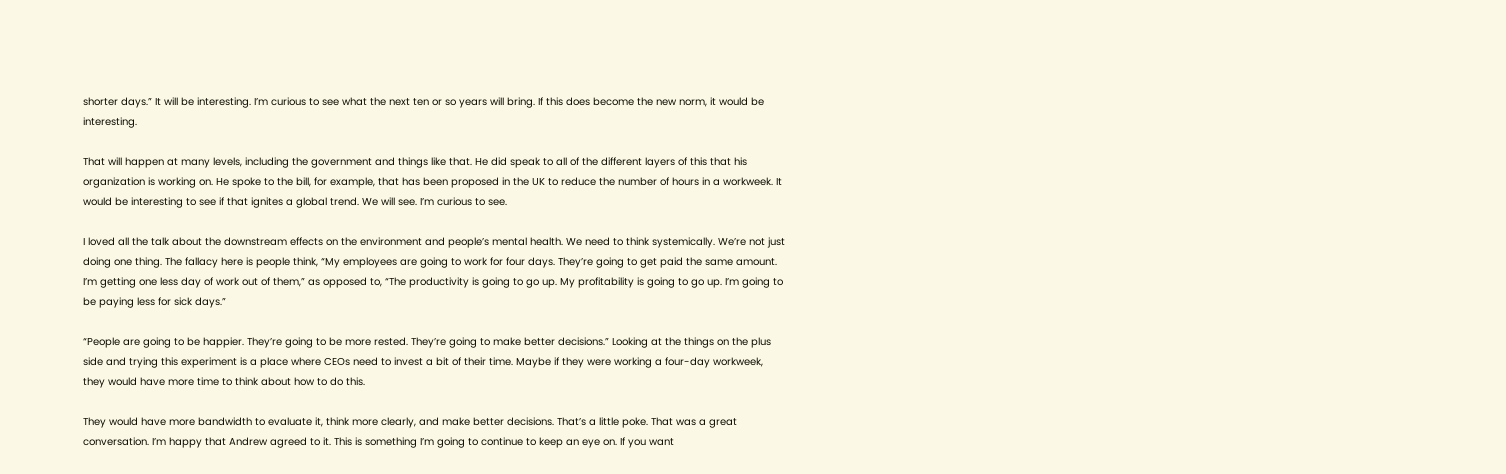shorter days.” It will be interesting. I’m curious to see what the next ten or so years will bring. If this does become the new norm, it would be interesting.

That will happen at many levels, including the government and things like that. He did speak to all of the different layers of this that his organization is working on. He spoke to the bill, for example, that has been proposed in the UK to reduce the number of hours in a workweek. It would be interesting to see if that ignites a global trend. We will see. I’m curious to see.

I loved all the talk about the downstream effects on the environment and people’s mental health. We need to think systemically. We’re not just doing one thing. The fallacy here is people think, “My employees are going to work for four days. They’re going to get paid the same amount. I’m getting one less day of work out of them,” as opposed to, “The productivity is going to go up. My profitability is going to go up. I’m going to be paying less for sick days.”

“People are going to be happier. They’re going to be more rested. They’re going to make better decisions.” Looking at the things on the plus side and trying this experiment is a place where CEOs need to invest a bit of their time. Maybe if they were working a four-day workweek, they would have more time to think about how to do this.

They would have more bandwidth to evaluate it, think more clearly, and make better decisions. That’s a little poke. That was a great conversation. I’m happy that Andrew agreed to it. This is something I’m going to continue to keep an eye on. If you want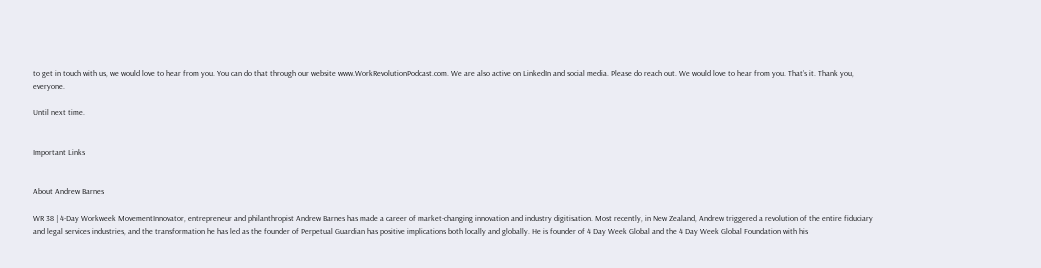to get in touch with us, we would love to hear from you. You can do that through our website www.WorkRevolutionPodcast.com. We are also active on LinkedIn and social media. Please do reach out. We would love to hear from you. That’s it. Thank you, everyone.

Until next time.


Important Links


About Andrew Barnes

WR 38 | 4-Day Workweek MovementInnovator, entrepreneur and philanthropist Andrew Barnes has made a career of market-changing innovation and industry digitisation. Most recently, in New Zealand, Andrew triggered a revolution of the entire fiduciary and legal services industries, and the transformation he has led as the founder of Perpetual Guardian has positive implications both locally and globally. He is founder of 4 Day Week Global and the 4 Day Week Global Foundation with his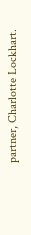partner, Charlotte Lockhart.